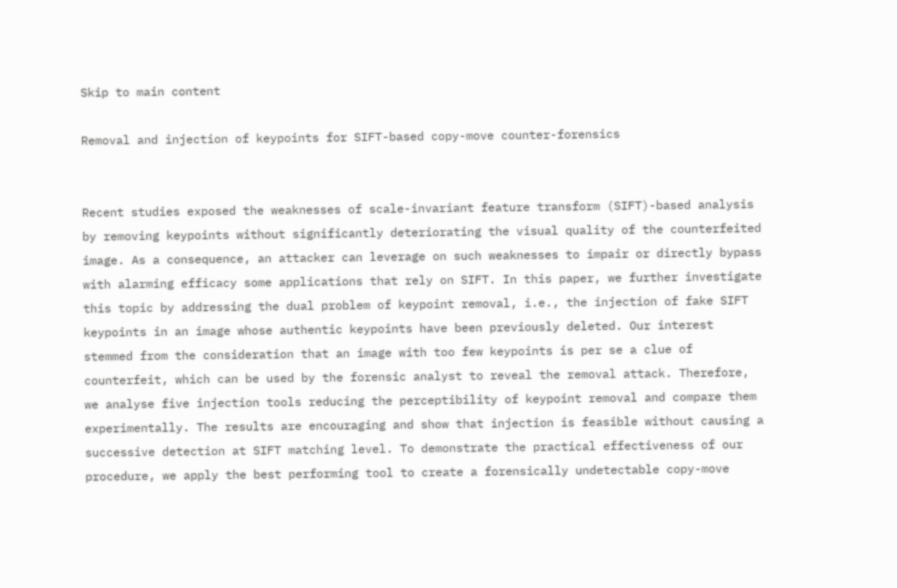Skip to main content

Removal and injection of keypoints for SIFT-based copy-move counter-forensics


Recent studies exposed the weaknesses of scale-invariant feature transform (SIFT)-based analysis by removing keypoints without significantly deteriorating the visual quality of the counterfeited image. As a consequence, an attacker can leverage on such weaknesses to impair or directly bypass with alarming efficacy some applications that rely on SIFT. In this paper, we further investigate this topic by addressing the dual problem of keypoint removal, i.e., the injection of fake SIFT keypoints in an image whose authentic keypoints have been previously deleted. Our interest stemmed from the consideration that an image with too few keypoints is per se a clue of counterfeit, which can be used by the forensic analyst to reveal the removal attack. Therefore, we analyse five injection tools reducing the perceptibility of keypoint removal and compare them experimentally. The results are encouraging and show that injection is feasible without causing a successive detection at SIFT matching level. To demonstrate the practical effectiveness of our procedure, we apply the best performing tool to create a forensically undetectable copy-move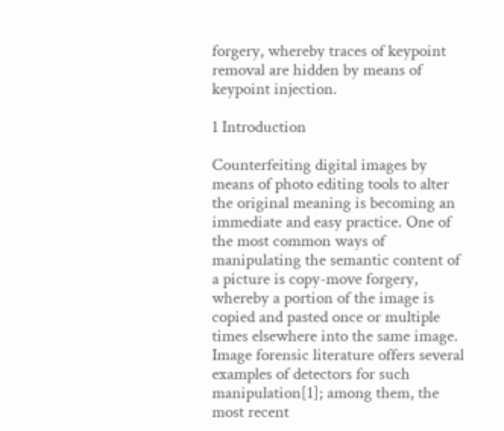forgery, whereby traces of keypoint removal are hidden by means of keypoint injection.

1 Introduction

Counterfeiting digital images by means of photo editing tools to alter the original meaning is becoming an immediate and easy practice. One of the most common ways of manipulating the semantic content of a picture is copy-move forgery, whereby a portion of the image is copied and pasted once or multiple times elsewhere into the same image. Image forensic literature offers several examples of detectors for such manipulation[1]; among them, the most recent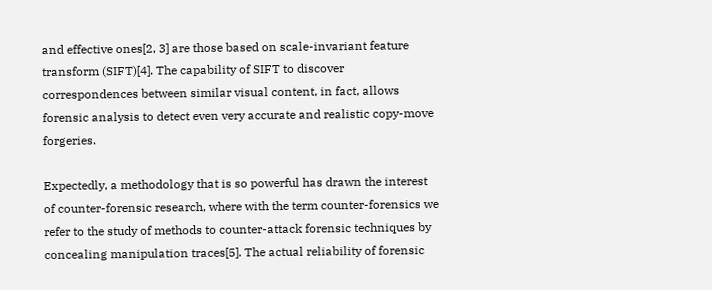and effective ones[2, 3] are those based on scale-invariant feature transform (SIFT)[4]. The capability of SIFT to discover correspondences between similar visual content, in fact, allows forensic analysis to detect even very accurate and realistic copy-move forgeries.

Expectedly, a methodology that is so powerful has drawn the interest of counter-forensic research, where with the term counter-forensics we refer to the study of methods to counter-attack forensic techniques by concealing manipulation traces[5]. The actual reliability of forensic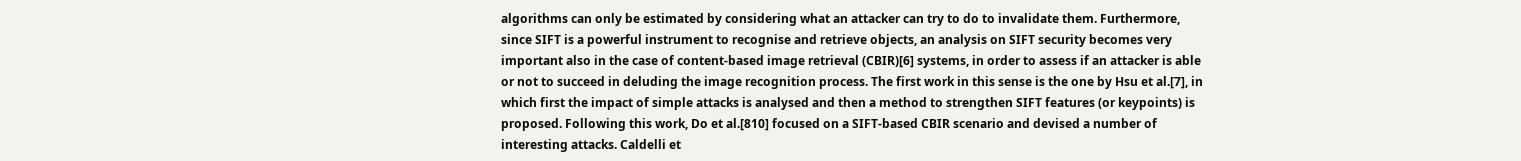algorithms can only be estimated by considering what an attacker can try to do to invalidate them. Furthermore, since SIFT is a powerful instrument to recognise and retrieve objects, an analysis on SIFT security becomes very important also in the case of content-based image retrieval (CBIR)[6] systems, in order to assess if an attacker is able or not to succeed in deluding the image recognition process. The first work in this sense is the one by Hsu et al.[7], in which first the impact of simple attacks is analysed and then a method to strengthen SIFT features (or keypoints) is proposed. Following this work, Do et al.[810] focused on a SIFT-based CBIR scenario and devised a number of interesting attacks. Caldelli et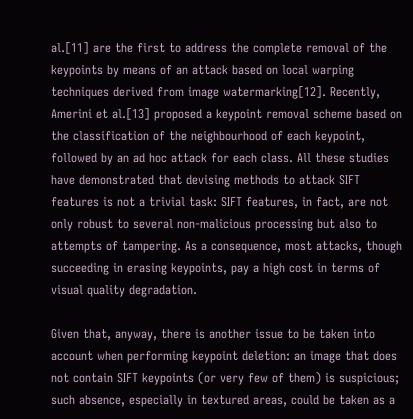al.[11] are the first to address the complete removal of the keypoints by means of an attack based on local warping techniques derived from image watermarking[12]. Recently, Amerini et al.[13] proposed a keypoint removal scheme based on the classification of the neighbourhood of each keypoint, followed by an ad hoc attack for each class. All these studies have demonstrated that devising methods to attack SIFT features is not a trivial task: SIFT features, in fact, are not only robust to several non-malicious processing but also to attempts of tampering. As a consequence, most attacks, though succeeding in erasing keypoints, pay a high cost in terms of visual quality degradation.

Given that, anyway, there is another issue to be taken into account when performing keypoint deletion: an image that does not contain SIFT keypoints (or very few of them) is suspicious; such absence, especially in textured areas, could be taken as a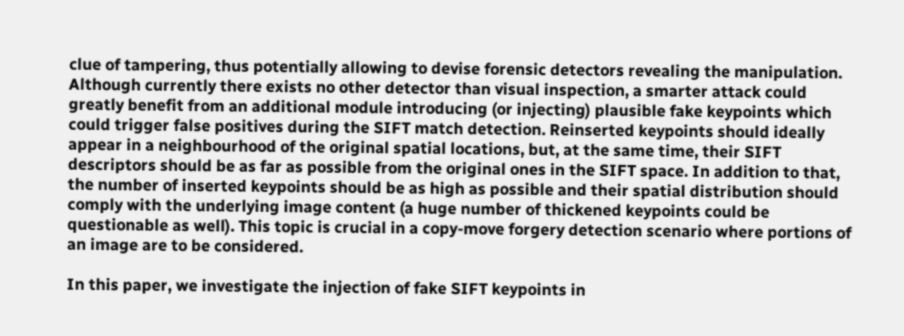clue of tampering, thus potentially allowing to devise forensic detectors revealing the manipulation. Although currently there exists no other detector than visual inspection, a smarter attack could greatly benefit from an additional module introducing (or injecting) plausible fake keypoints which could trigger false positives during the SIFT match detection. Reinserted keypoints should ideally appear in a neighbourhood of the original spatial locations, but, at the same time, their SIFT descriptors should be as far as possible from the original ones in the SIFT space. In addition to that, the number of inserted keypoints should be as high as possible and their spatial distribution should comply with the underlying image content (a huge number of thickened keypoints could be questionable as well). This topic is crucial in a copy-move forgery detection scenario where portions of an image are to be considered.

In this paper, we investigate the injection of fake SIFT keypoints in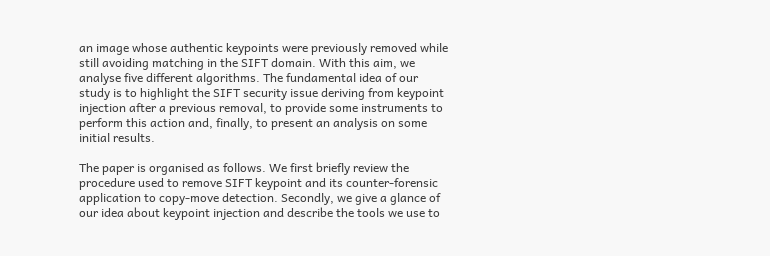an image whose authentic keypoints were previously removed while still avoiding matching in the SIFT domain. With this aim, we analyse five different algorithms. The fundamental idea of our study is to highlight the SIFT security issue deriving from keypoint injection after a previous removal, to provide some instruments to perform this action and, finally, to present an analysis on some initial results.

The paper is organised as follows. We first briefly review the procedure used to remove SIFT keypoint and its counter-forensic application to copy-move detection. Secondly, we give a glance of our idea about keypoint injection and describe the tools we use to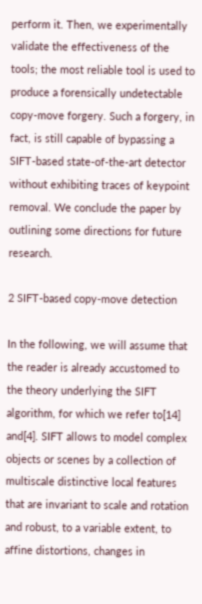perform it. Then, we experimentally validate the effectiveness of the tools; the most reliable tool is used to produce a forensically undetectable copy-move forgery. Such a forgery, in fact, is still capable of bypassing a SIFT-based state-of-the-art detector without exhibiting traces of keypoint removal. We conclude the paper by outlining some directions for future research.

2 SIFT-based copy-move detection

In the following, we will assume that the reader is already accustomed to the theory underlying the SIFT algorithm, for which we refer to[14] and[4]. SIFT allows to model complex objects or scenes by a collection of multiscale distinctive local features that are invariant to scale and rotation and robust, to a variable extent, to affine distortions, changes in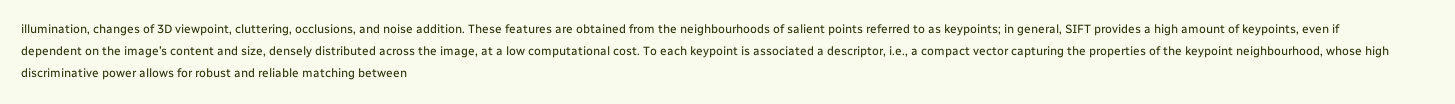illumination, changes of 3D viewpoint, cluttering, occlusions, and noise addition. These features are obtained from the neighbourhoods of salient points referred to as keypoints; in general, SIFT provides a high amount of keypoints, even if dependent on the image’s content and size, densely distributed across the image, at a low computational cost. To each keypoint is associated a descriptor, i.e., a compact vector capturing the properties of the keypoint neighbourhood, whose high discriminative power allows for robust and reliable matching between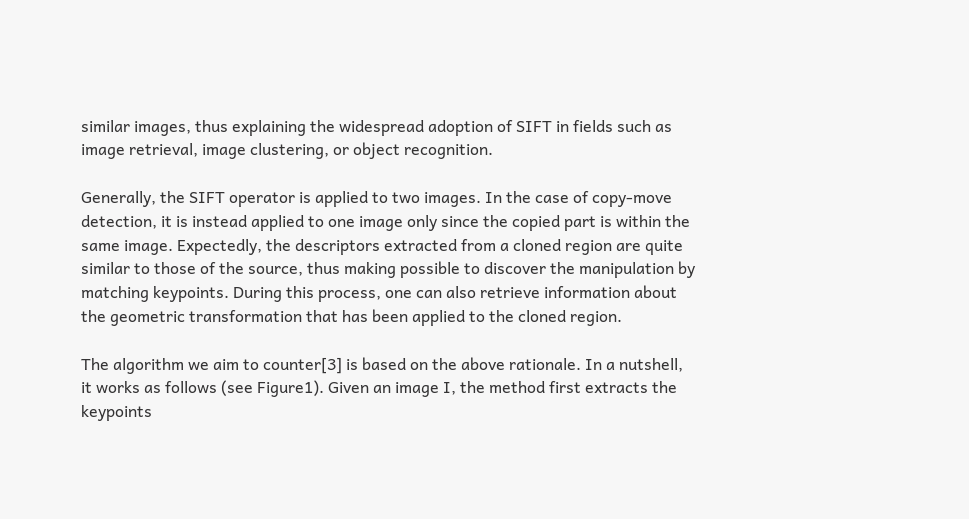similar images, thus explaining the widespread adoption of SIFT in fields such as image retrieval, image clustering, or object recognition.

Generally, the SIFT operator is applied to two images. In the case of copy-move detection, it is instead applied to one image only since the copied part is within the same image. Expectedly, the descriptors extracted from a cloned region are quite similar to those of the source, thus making possible to discover the manipulation by matching keypoints. During this process, one can also retrieve information about the geometric transformation that has been applied to the cloned region.

The algorithm we aim to counter[3] is based on the above rationale. In a nutshell, it works as follows (see Figure1). Given an image I, the method first extracts the keypoints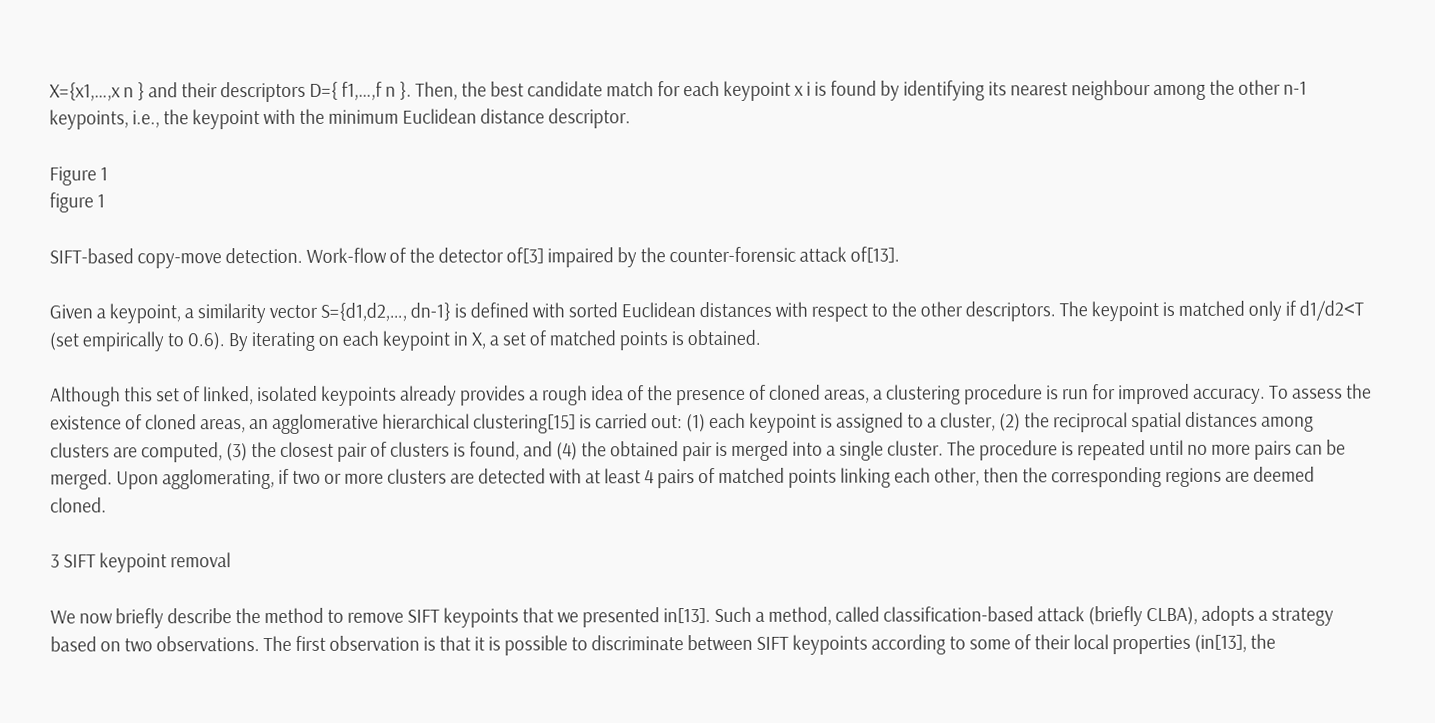X={x1,…,x n } and their descriptors D={ f1,…,f n }. Then, the best candidate match for each keypoint x i is found by identifying its nearest neighbour among the other n-1 keypoints, i.e., the keypoint with the minimum Euclidean distance descriptor.

Figure 1
figure 1

SIFT-based copy-move detection. Work-flow of the detector of[3] impaired by the counter-forensic attack of[13].

Given a keypoint, a similarity vector S={d1,d2,…, dn-1} is defined with sorted Euclidean distances with respect to the other descriptors. The keypoint is matched only if d1/d2<T (set empirically to 0.6). By iterating on each keypoint in X, a set of matched points is obtained.

Although this set of linked, isolated keypoints already provides a rough idea of the presence of cloned areas, a clustering procedure is run for improved accuracy. To assess the existence of cloned areas, an agglomerative hierarchical clustering[15] is carried out: (1) each keypoint is assigned to a cluster, (2) the reciprocal spatial distances among clusters are computed, (3) the closest pair of clusters is found, and (4) the obtained pair is merged into a single cluster. The procedure is repeated until no more pairs can be merged. Upon agglomerating, if two or more clusters are detected with at least 4 pairs of matched points linking each other, then the corresponding regions are deemed cloned.

3 SIFT keypoint removal

We now briefly describe the method to remove SIFT keypoints that we presented in[13]. Such a method, called classification-based attack (briefly CLBA), adopts a strategy based on two observations. The first observation is that it is possible to discriminate between SIFT keypoints according to some of their local properties (in[13], the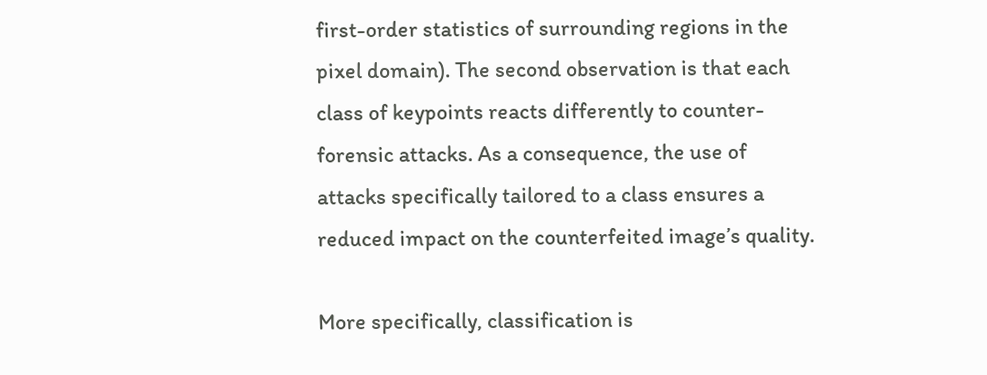first-order statistics of surrounding regions in the pixel domain). The second observation is that each class of keypoints reacts differently to counter-forensic attacks. As a consequence, the use of attacks specifically tailored to a class ensures a reduced impact on the counterfeited image’s quality.

More specifically, classification is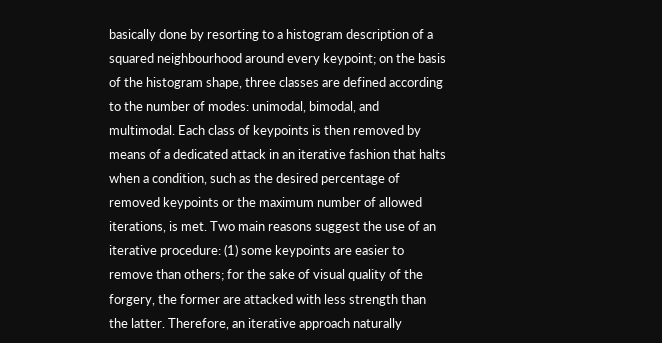basically done by resorting to a histogram description of a squared neighbourhood around every keypoint; on the basis of the histogram shape, three classes are defined according to the number of modes: unimodal, bimodal, and multimodal. Each class of keypoints is then removed by means of a dedicated attack in an iterative fashion that halts when a condition, such as the desired percentage of removed keypoints or the maximum number of allowed iterations, is met. Two main reasons suggest the use of an iterative procedure: (1) some keypoints are easier to remove than others; for the sake of visual quality of the forgery, the former are attacked with less strength than the latter. Therefore, an iterative approach naturally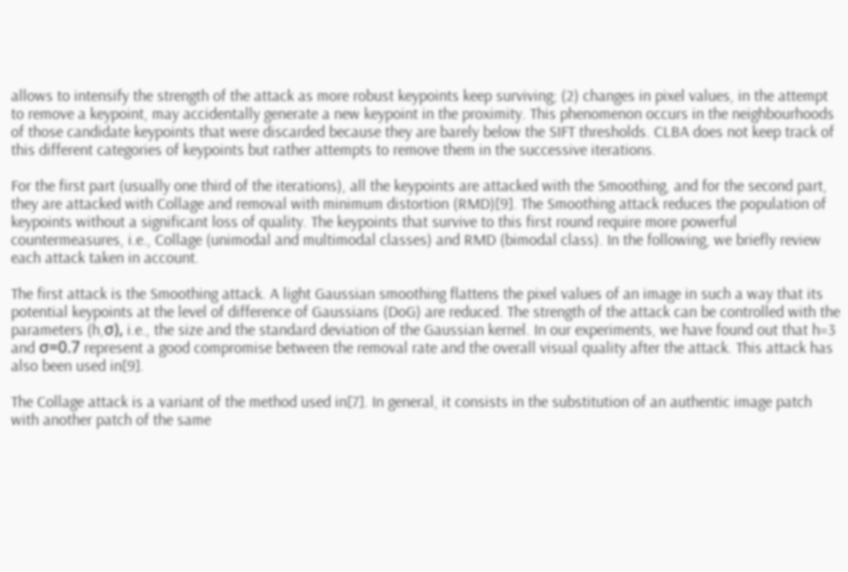allows to intensify the strength of the attack as more robust keypoints keep surviving; (2) changes in pixel values, in the attempt to remove a keypoint, may accidentally generate a new keypoint in the proximity. This phenomenon occurs in the neighbourhoods of those candidate keypoints that were discarded because they are barely below the SIFT thresholds. CLBA does not keep track of this different categories of keypoints but rather attempts to remove them in the successive iterations.

For the first part (usually one third of the iterations), all the keypoints are attacked with the Smoothing, and for the second part, they are attacked with Collage and removal with minimum distortion (RMD)[9]. The Smoothing attack reduces the population of keypoints without a significant loss of quality. The keypoints that survive to this first round require more powerful countermeasures, i.e., Collage (unimodal and multimodal classes) and RMD (bimodal class). In the following, we briefly review each attack taken in account.

The first attack is the Smoothing attack. A light Gaussian smoothing flattens the pixel values of an image in such a way that its potential keypoints at the level of difference of Gaussians (DoG) are reduced. The strength of the attack can be controlled with the parameters (h,σ), i.e., the size and the standard deviation of the Gaussian kernel. In our experiments, we have found out that h=3 and σ=0.7 represent a good compromise between the removal rate and the overall visual quality after the attack. This attack has also been used in[9].

The Collage attack is a variant of the method used in[7]. In general, it consists in the substitution of an authentic image patch with another patch of the same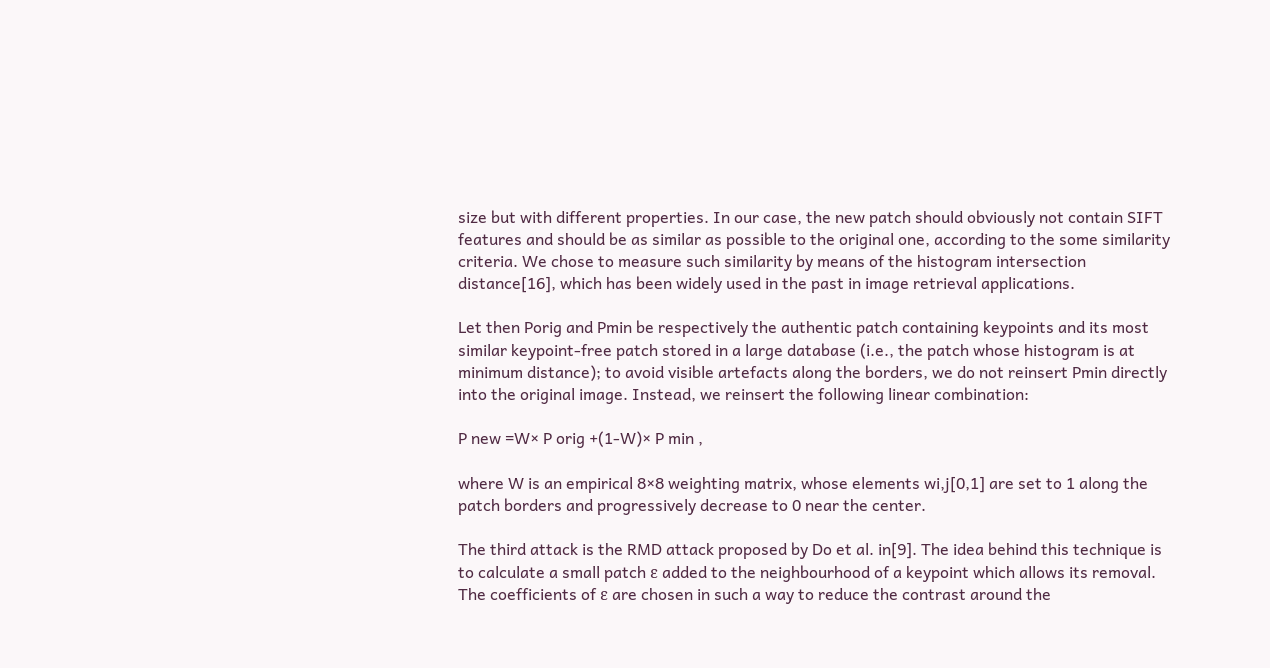size but with different properties. In our case, the new patch should obviously not contain SIFT features and should be as similar as possible to the original one, according to the some similarity criteria. We chose to measure such similarity by means of the histogram intersection distance[16], which has been widely used in the past in image retrieval applications.

Let then Porig and Pmin be respectively the authentic patch containing keypoints and its most similar keypoint-free patch stored in a large database (i.e., the patch whose histogram is at minimum distance); to avoid visible artefacts along the borders, we do not reinsert Pmin directly into the original image. Instead, we reinsert the following linear combination:

P new =W× P orig +(1-W)× P min ,

where W is an empirical 8×8 weighting matrix, whose elements wi,j[0,1] are set to 1 along the patch borders and progressively decrease to 0 near the center.

The third attack is the RMD attack proposed by Do et al. in[9]. The idea behind this technique is to calculate a small patch ε added to the neighbourhood of a keypoint which allows its removal. The coefficients of ε are chosen in such a way to reduce the contrast around the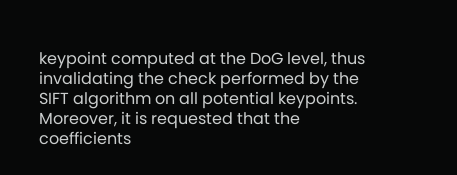keypoint computed at the DoG level, thus invalidating the check performed by the SIFT algorithm on all potential keypoints. Moreover, it is requested that the coefficients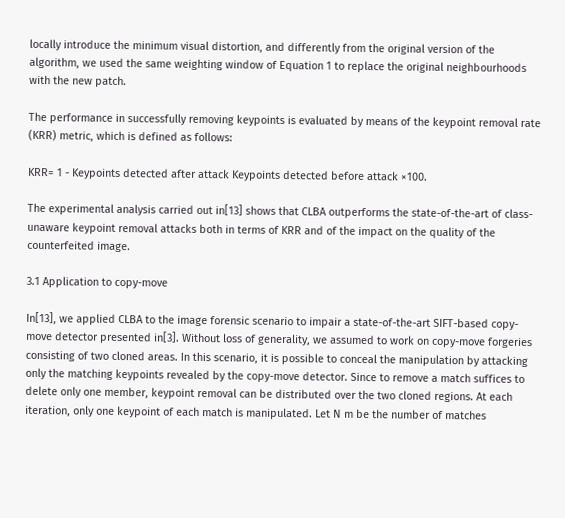locally introduce the minimum visual distortion, and differently from the original version of the algorithm, we used the same weighting window of Equation 1 to replace the original neighbourhoods with the new patch.

The performance in successfully removing keypoints is evaluated by means of the keypoint removal rate (KRR) metric, which is defined as follows:

KRR= 1 - Keypoints detected after attack Keypoints detected before attack ×100.

The experimental analysis carried out in[13] shows that CLBA outperforms the state-of-the-art of class-unaware keypoint removal attacks both in terms of KRR and of the impact on the quality of the counterfeited image.

3.1 Application to copy-move

In[13], we applied CLBA to the image forensic scenario to impair a state-of-the-art SIFT-based copy-move detector presented in[3]. Without loss of generality, we assumed to work on copy-move forgeries consisting of two cloned areas. In this scenario, it is possible to conceal the manipulation by attacking only the matching keypoints revealed by the copy-move detector. Since to remove a match suffices to delete only one member, keypoint removal can be distributed over the two cloned regions. At each iteration, only one keypoint of each match is manipulated. Let N m be the number of matches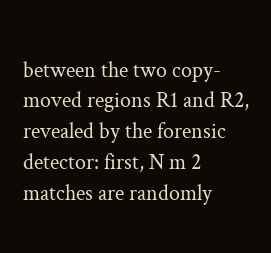between the two copy-moved regions R1 and R2, revealed by the forensic detector: first, N m 2 matches are randomly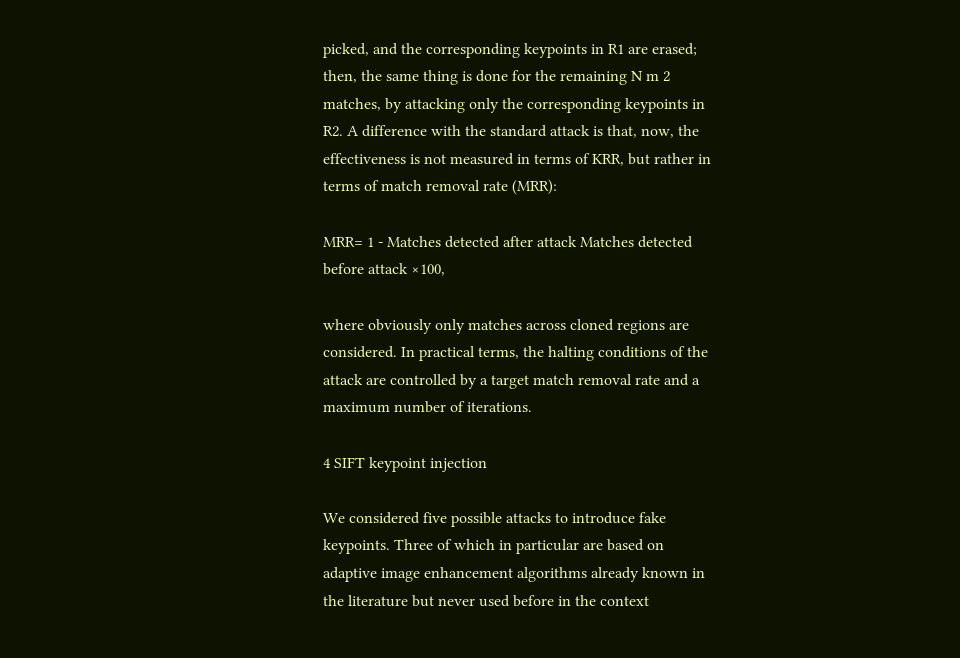picked, and the corresponding keypoints in R1 are erased; then, the same thing is done for the remaining N m 2 matches, by attacking only the corresponding keypoints in R2. A difference with the standard attack is that, now, the effectiveness is not measured in terms of KRR, but rather in terms of match removal rate (MRR):

MRR= 1 - Matches detected after attack Matches detected before attack ×100,

where obviously only matches across cloned regions are considered. In practical terms, the halting conditions of the attack are controlled by a target match removal rate and a maximum number of iterations.

4 SIFT keypoint injection

We considered five possible attacks to introduce fake keypoints. Three of which in particular are based on adaptive image enhancement algorithms already known in the literature but never used before in the context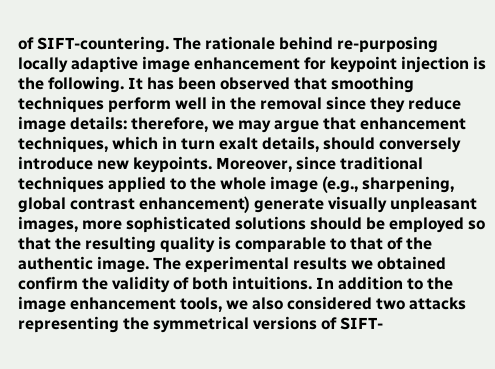of SIFT-countering. The rationale behind re-purposing locally adaptive image enhancement for keypoint injection is the following. It has been observed that smoothing techniques perform well in the removal since they reduce image details: therefore, we may argue that enhancement techniques, which in turn exalt details, should conversely introduce new keypoints. Moreover, since traditional techniques applied to the whole image (e.g., sharpening, global contrast enhancement) generate visually unpleasant images, more sophisticated solutions should be employed so that the resulting quality is comparable to that of the authentic image. The experimental results we obtained confirm the validity of both intuitions. In addition to the image enhancement tools, we also considered two attacks representing the symmetrical versions of SIFT-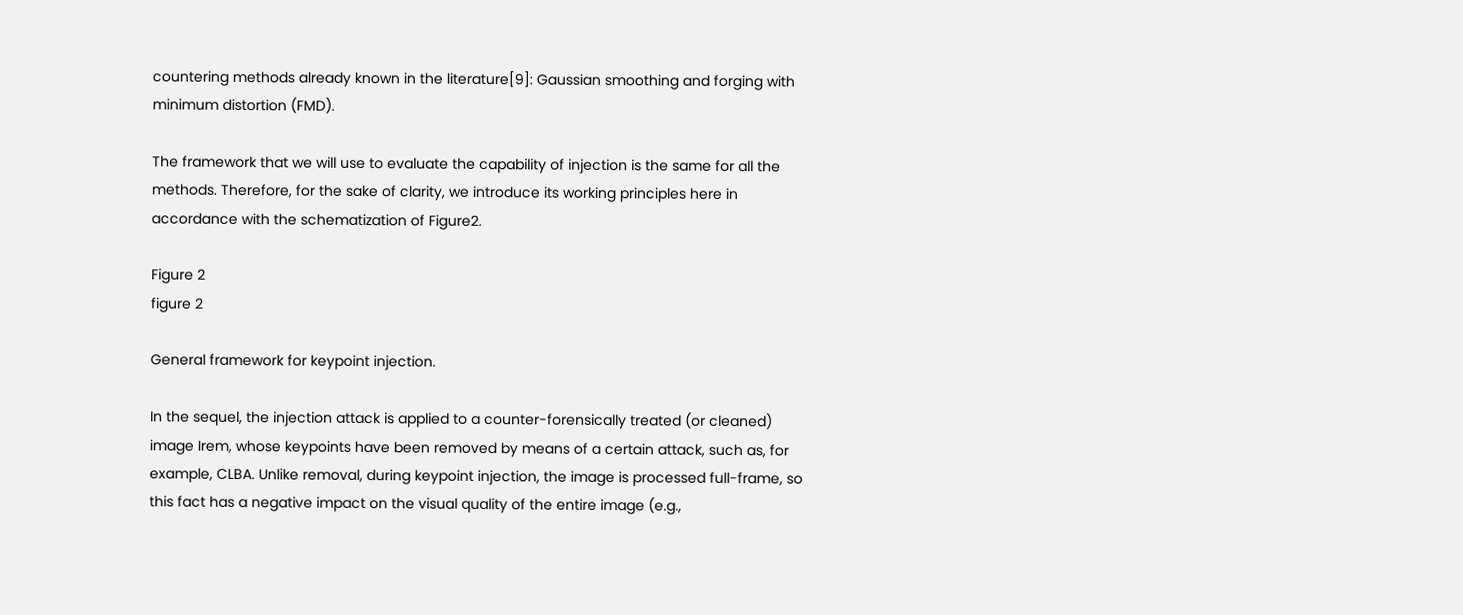countering methods already known in the literature[9]: Gaussian smoothing and forging with minimum distortion (FMD).

The framework that we will use to evaluate the capability of injection is the same for all the methods. Therefore, for the sake of clarity, we introduce its working principles here in accordance with the schematization of Figure2.

Figure 2
figure 2

General framework for keypoint injection.

In the sequel, the injection attack is applied to a counter-forensically treated (or cleaned) image Irem, whose keypoints have been removed by means of a certain attack, such as, for example, CLBA. Unlike removal, during keypoint injection, the image is processed full-frame, so this fact has a negative impact on the visual quality of the entire image (e.g.,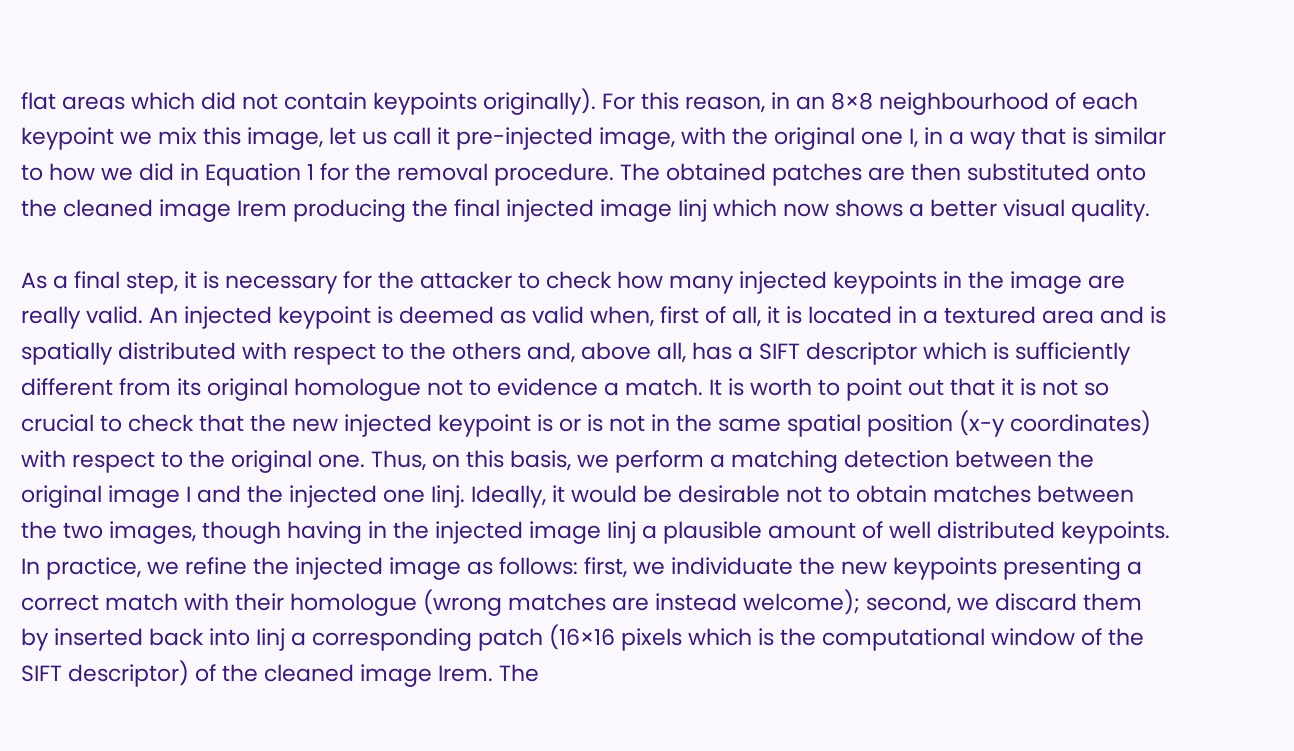flat areas which did not contain keypoints originally). For this reason, in an 8×8 neighbourhood of each keypoint we mix this image, let us call it pre-injected image, with the original one I, in a way that is similar to how we did in Equation 1 for the removal procedure. The obtained patches are then substituted onto the cleaned image Irem producing the final injected image Iinj which now shows a better visual quality.

As a final step, it is necessary for the attacker to check how many injected keypoints in the image are really valid. An injected keypoint is deemed as valid when, first of all, it is located in a textured area and is spatially distributed with respect to the others and, above all, has a SIFT descriptor which is sufficiently different from its original homologue not to evidence a match. It is worth to point out that it is not so crucial to check that the new injected keypoint is or is not in the same spatial position (x-y coordinates) with respect to the original one. Thus, on this basis, we perform a matching detection between the original image I and the injected one Iinj. Ideally, it would be desirable not to obtain matches between the two images, though having in the injected image Iinj a plausible amount of well distributed keypoints. In practice, we refine the injected image as follows: first, we individuate the new keypoints presenting a correct match with their homologue (wrong matches are instead welcome); second, we discard them by inserted back into Iinj a corresponding patch (16×16 pixels which is the computational window of the SIFT descriptor) of the cleaned image Irem. The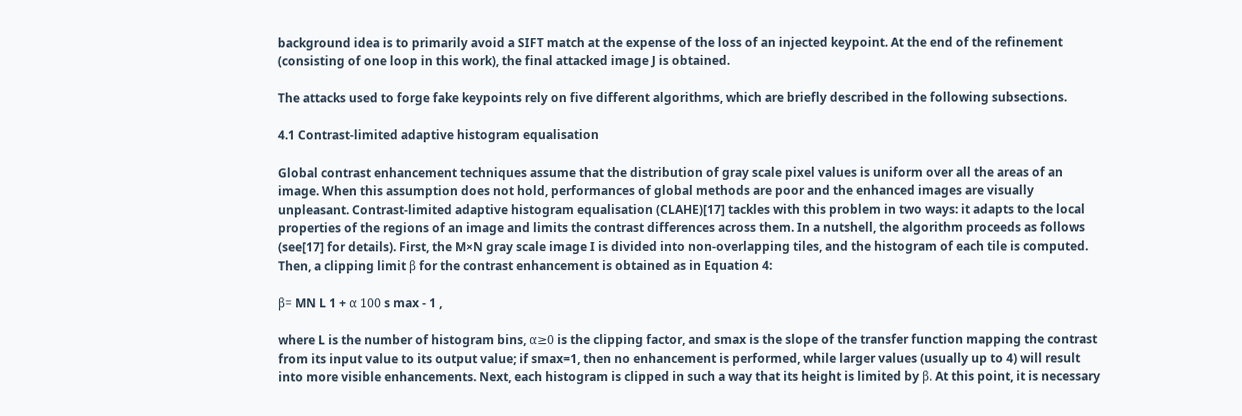background idea is to primarily avoid a SIFT match at the expense of the loss of an injected keypoint. At the end of the refinement (consisting of one loop in this work), the final attacked image J is obtained.

The attacks used to forge fake keypoints rely on five different algorithms, which are briefly described in the following subsections.

4.1 Contrast-limited adaptive histogram equalisation

Global contrast enhancement techniques assume that the distribution of gray scale pixel values is uniform over all the areas of an image. When this assumption does not hold, performances of global methods are poor and the enhanced images are visually unpleasant. Contrast-limited adaptive histogram equalisation (CLAHE)[17] tackles with this problem in two ways: it adapts to the local properties of the regions of an image and limits the contrast differences across them. In a nutshell, the algorithm proceeds as follows (see[17] for details). First, the M×N gray scale image I is divided into non-overlapping tiles, and the histogram of each tile is computed. Then, a clipping limit β for the contrast enhancement is obtained as in Equation 4:

β= MN L 1 + α 100 s max - 1 ,

where L is the number of histogram bins, α≥0 is the clipping factor, and smax is the slope of the transfer function mapping the contrast from its input value to its output value; if smax=1, then no enhancement is performed, while larger values (usually up to 4) will result into more visible enhancements. Next, each histogram is clipped in such a way that its height is limited by β. At this point, it is necessary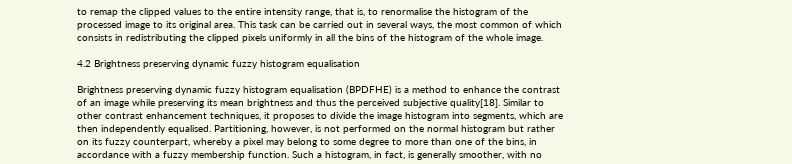to remap the clipped values to the entire intensity range, that is, to renormalise the histogram of the processed image to its original area. This task can be carried out in several ways, the most common of which consists in redistributing the clipped pixels uniformly in all the bins of the histogram of the whole image.

4.2 Brightness preserving dynamic fuzzy histogram equalisation

Brightness preserving dynamic fuzzy histogram equalisation (BPDFHE) is a method to enhance the contrast of an image while preserving its mean brightness and thus the perceived subjective quality[18]. Similar to other contrast enhancement techniques, it proposes to divide the image histogram into segments, which are then independently equalised. Partitioning, however, is not performed on the normal histogram but rather on its fuzzy counterpart, whereby a pixel may belong to some degree to more than one of the bins, in accordance with a fuzzy membership function. Such a histogram, in fact, is generally smoother, with no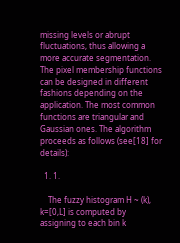missing levels or abrupt fluctuations, thus allowing a more accurate segmentation. The pixel membership functions can be designed in different fashions depending on the application. The most common functions are triangular and Gaussian ones. The algorithm proceeds as follows (see[18] for details):

  1. 1.

    The fuzzy histogram H ~ (k), k=[0,L] is computed by assigning to each bin k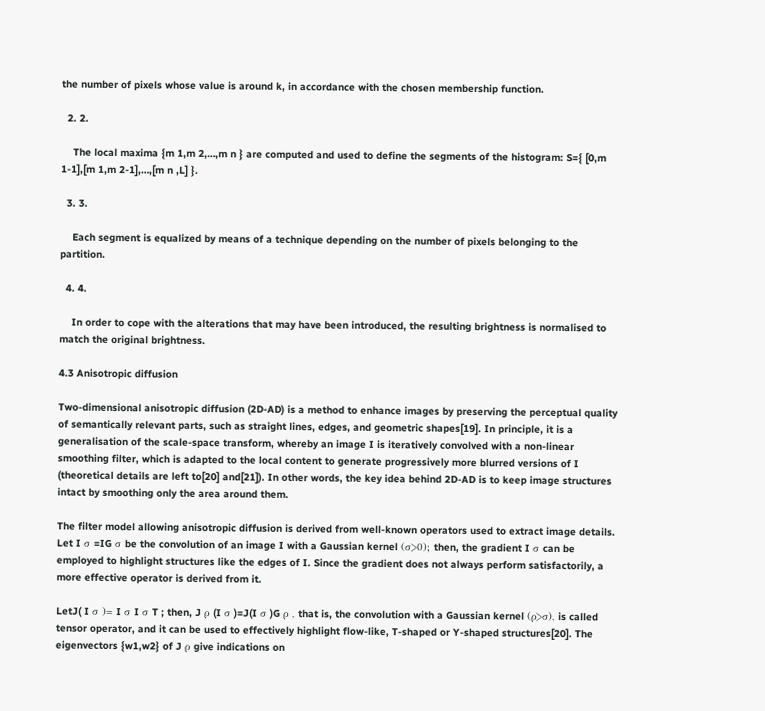the number of pixels whose value is around k, in accordance with the chosen membership function.

  2. 2.

    The local maxima {m 1,m 2,…,m n } are computed and used to define the segments of the histogram: S={ [0,m 1-1],[m 1,m 2-1],…,[m n ,L] }.

  3. 3.

    Each segment is equalized by means of a technique depending on the number of pixels belonging to the partition.

  4. 4.

    In order to cope with the alterations that may have been introduced, the resulting brightness is normalised to match the original brightness.

4.3 Anisotropic diffusion

Two-dimensional anisotropic diffusion (2D-AD) is a method to enhance images by preserving the perceptual quality of semantically relevant parts, such as straight lines, edges, and geometric shapes[19]. In principle, it is a generalisation of the scale-space transform, whereby an image I is iteratively convolved with a non-linear smoothing filter, which is adapted to the local content to generate progressively more blurred versions of I (theoretical details are left to[20] and[21]). In other words, the key idea behind 2D-AD is to keep image structures intact by smoothing only the area around them.

The filter model allowing anisotropic diffusion is derived from well-known operators used to extract image details. Let I σ =IG σ be the convolution of an image I with a Gaussian kernel (σ>0); then, the gradient I σ can be employed to highlight structures like the edges of I. Since the gradient does not always perform satisfactorily, a more effective operator is derived from it.

LetJ( I σ )= I σ I σ T ; then, J ρ (I σ )=J(I σ )G ρ , that is, the convolution with a Gaussian kernel (ρ>σ), is called tensor operator, and it can be used to effectively highlight flow-like, T-shaped or Y-shaped structures[20]. The eigenvectors {w1,w2} of J ρ give indications on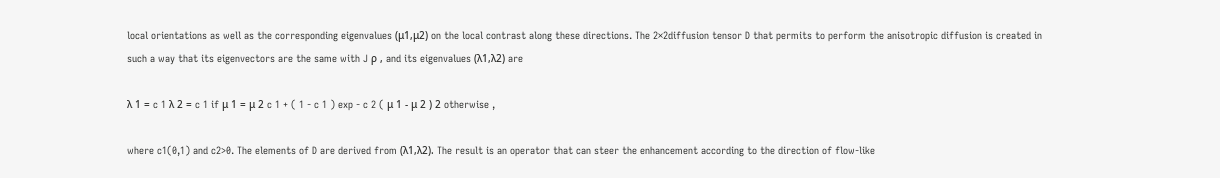local orientations as well as the corresponding eigenvalues (μ1,μ2) on the local contrast along these directions. The 2×2diffusion tensor D that permits to perform the anisotropic diffusion is created in such a way that its eigenvectors are the same with J ρ , and its eigenvalues (λ1,λ2) are

λ 1 = c 1 λ 2 = c 1 if μ 1 = μ 2 c 1 + ( 1 - c 1 ) exp - c 2 ( μ 1 - μ 2 ) 2 otherwise ,

where c1(0,1) and c2>0. The elements of D are derived from (λ1,λ2). The result is an operator that can steer the enhancement according to the direction of flow-like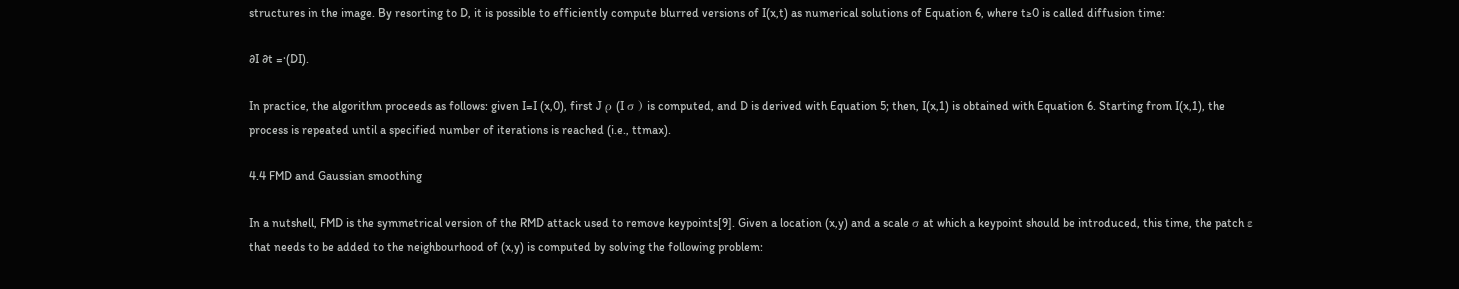structures in the image. By resorting to D, it is possible to efficiently compute blurred versions of I(x,t) as numerical solutions of Equation 6, where t≥0 is called diffusion time:

∂I ∂t =·(DI).

In practice, the algorithm proceeds as follows: given I=I (x,0), first J ρ (I σ ) is computed, and D is derived with Equation 5; then, I(x,1) is obtained with Equation 6. Starting from I(x,1), the process is repeated until a specified number of iterations is reached (i.e., ttmax).

4.4 FMD and Gaussian smoothing

In a nutshell, FMD is the symmetrical version of the RMD attack used to remove keypoints[9]. Given a location (x,y) and a scale σ at which a keypoint should be introduced, this time, the patch ε that needs to be added to the neighbourhood of (x,y) is computed by solving the following problem: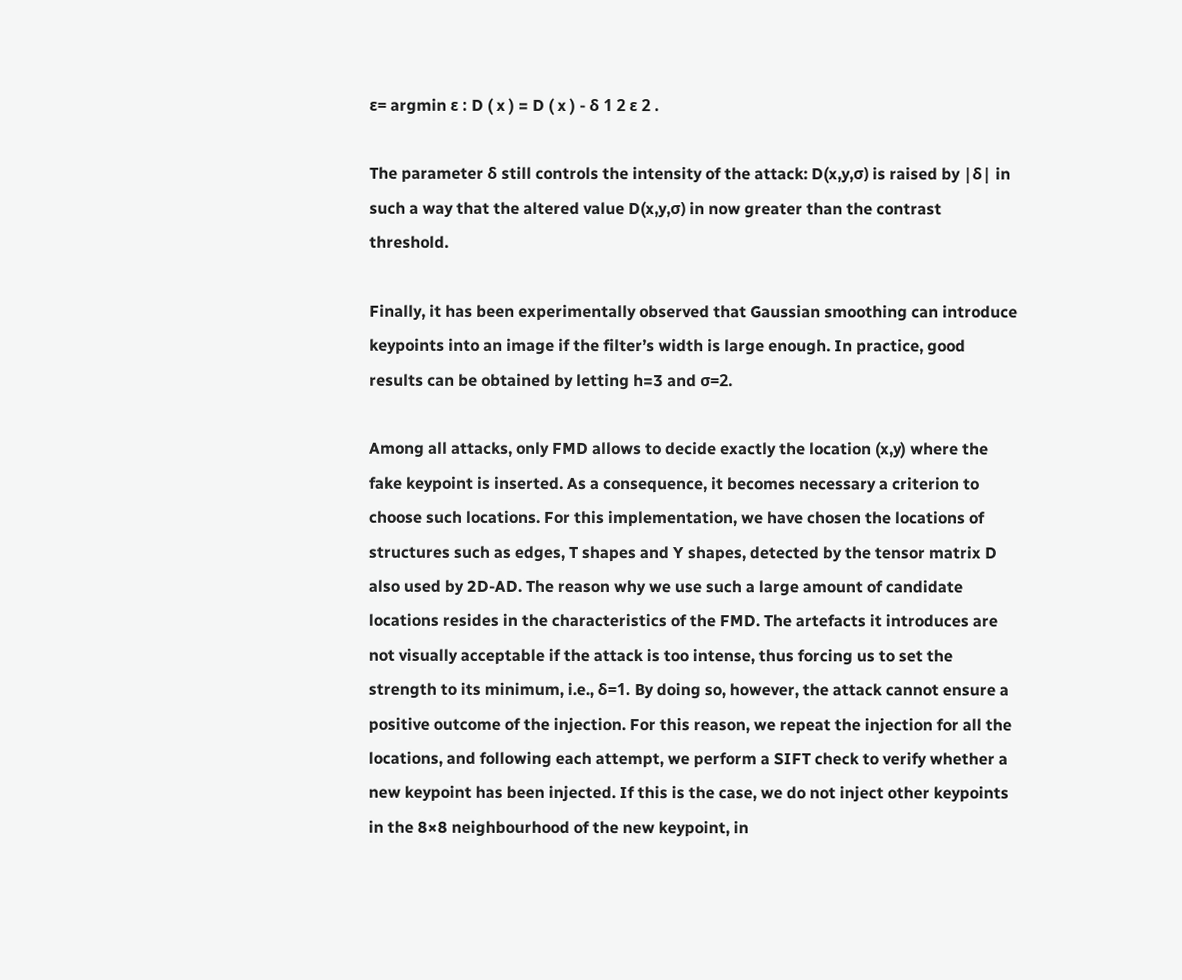ε= argmin ε : D ( x ) = D ( x ) - δ 1 2 ε 2 .

The parameter δ still controls the intensity of the attack: D(x,y,σ) is raised by |δ| in such a way that the altered value D(x,y,σ) in now greater than the contrast threshold.

Finally, it has been experimentally observed that Gaussian smoothing can introduce keypoints into an image if the filter’s width is large enough. In practice, good results can be obtained by letting h=3 and σ=2.

Among all attacks, only FMD allows to decide exactly the location (x,y) where the fake keypoint is inserted. As a consequence, it becomes necessary a criterion to choose such locations. For this implementation, we have chosen the locations of structures such as edges, T shapes and Y shapes, detected by the tensor matrix D also used by 2D-AD. The reason why we use such a large amount of candidate locations resides in the characteristics of the FMD. The artefacts it introduces are not visually acceptable if the attack is too intense, thus forcing us to set the strength to its minimum, i.e., δ=1. By doing so, however, the attack cannot ensure a positive outcome of the injection. For this reason, we repeat the injection for all the locations, and following each attempt, we perform a SIFT check to verify whether a new keypoint has been injected. If this is the case, we do not inject other keypoints in the 8×8 neighbourhood of the new keypoint, in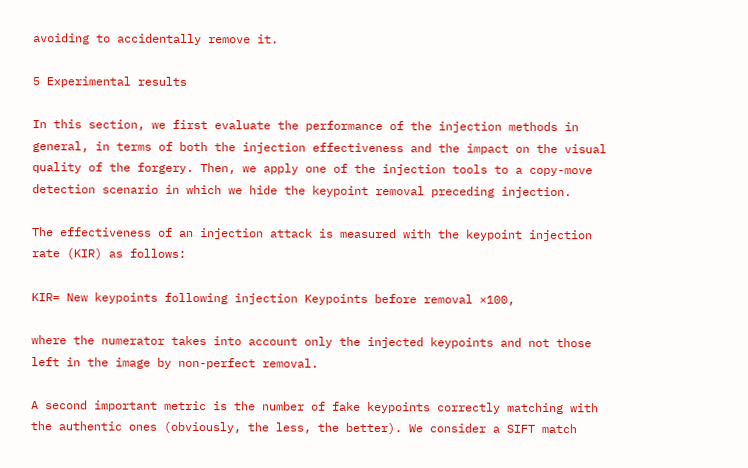avoiding to accidentally remove it.

5 Experimental results

In this section, we first evaluate the performance of the injection methods in general, in terms of both the injection effectiveness and the impact on the visual quality of the forgery. Then, we apply one of the injection tools to a copy-move detection scenario in which we hide the keypoint removal preceding injection.

The effectiveness of an injection attack is measured with the keypoint injection rate (KIR) as follows:

KIR= New keypoints following injection Keypoints before removal ×100,

where the numerator takes into account only the injected keypoints and not those left in the image by non-perfect removal.

A second important metric is the number of fake keypoints correctly matching with the authentic ones (obviously, the less, the better). We consider a SIFT match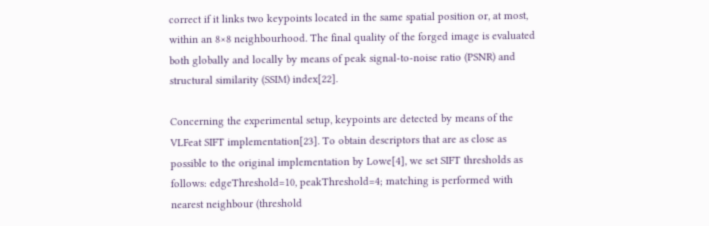correct if it links two keypoints located in the same spatial position or, at most, within an 8×8 neighbourhood. The final quality of the forged image is evaluated both globally and locally by means of peak signal-to-noise ratio (PSNR) and structural similarity (SSIM) index[22].

Concerning the experimental setup, keypoints are detected by means of the VLFeat SIFT implementation[23]. To obtain descriptors that are as close as possible to the original implementation by Lowe[4], we set SIFT thresholds as follows: edgeThreshold=10, peakThreshold=4; matching is performed with nearest neighbour (threshold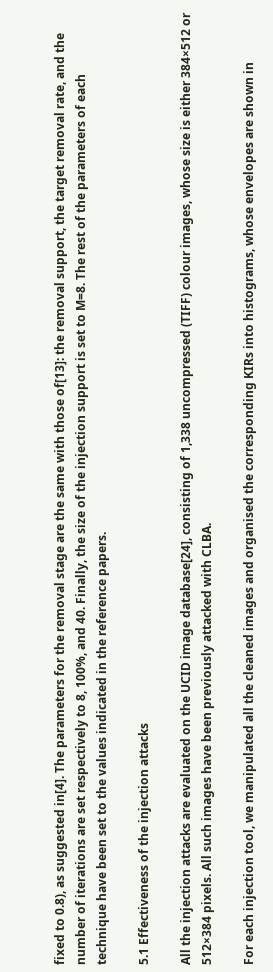fixed to 0.8), as suggested in[4]. The parameters for the removal stage are the same with those of[13]: the removal support, the target removal rate, and the number of iterations are set respectively to 8, 100%, and 40. Finally, the size of the injection support is set to M=8. The rest of the parameters of each technique have been set to the values indicated in the reference papers.

5.1 Effectiveness of the injection attacks

All the injection attacks are evaluated on the UCID image database[24], consisting of 1,338 uncompressed (TIFF) colour images, whose size is either 384×512 or 512×384 pixels. All such images have been previously attacked with CLBA.

For each injection tool, we manipulated all the cleaned images and organised the corresponding KIRs into histograms, whose envelopes are shown in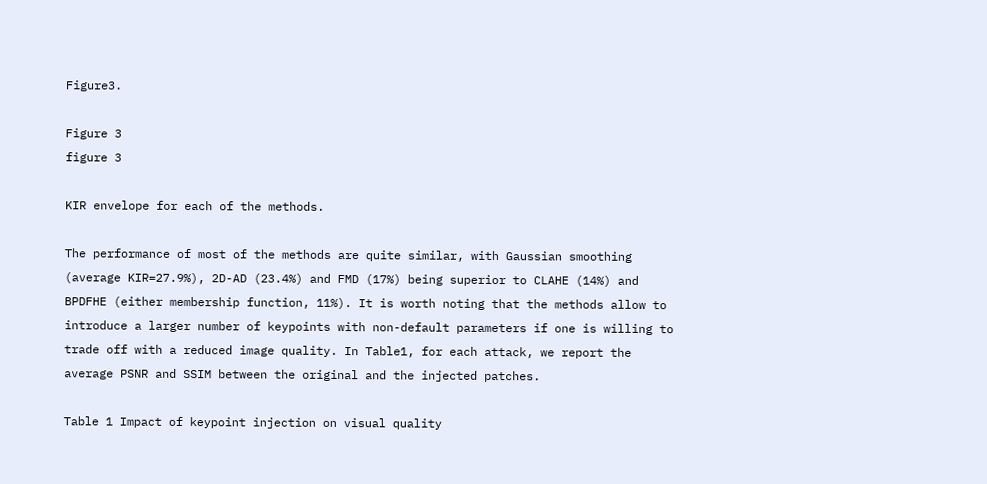Figure3.

Figure 3
figure 3

KIR envelope for each of the methods.

The performance of most of the methods are quite similar, with Gaussian smoothing (average KIR=27.9%), 2D-AD (23.4%) and FMD (17%) being superior to CLAHE (14%) and BPDFHE (either membership function, 11%). It is worth noting that the methods allow to introduce a larger number of keypoints with non-default parameters if one is willing to trade off with a reduced image quality. In Table1, for each attack, we report the average PSNR and SSIM between the original and the injected patches.

Table 1 Impact of keypoint injection on visual quality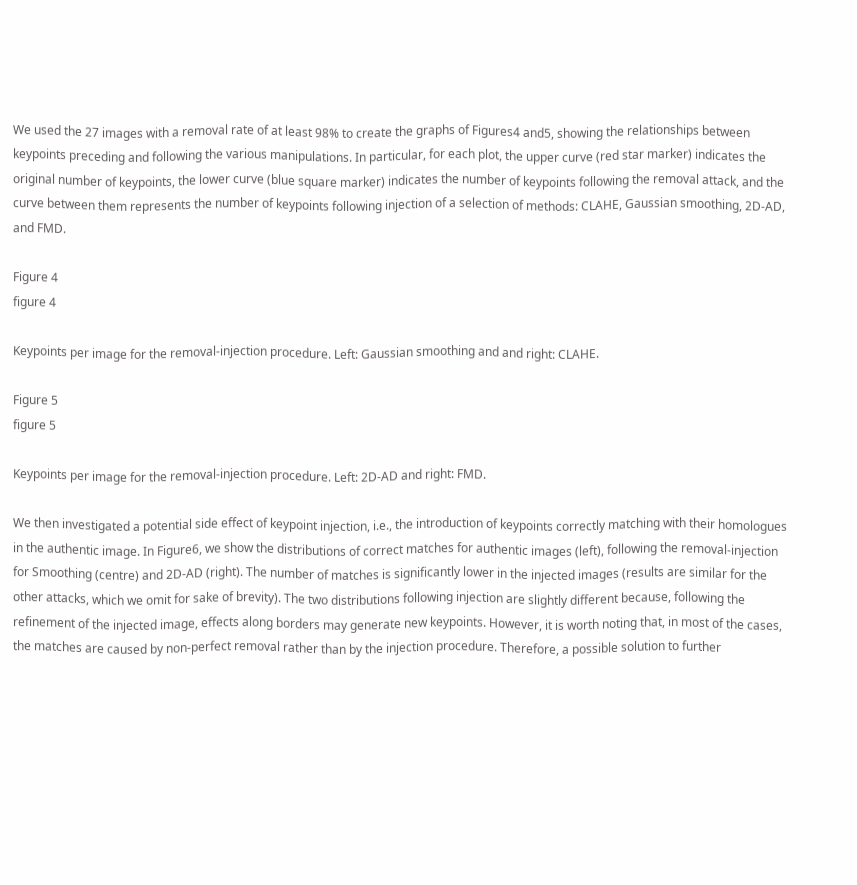We used the 27 images with a removal rate of at least 98% to create the graphs of Figures4 and5, showing the relationships between keypoints preceding and following the various manipulations. In particular, for each plot, the upper curve (red star marker) indicates the original number of keypoints, the lower curve (blue square marker) indicates the number of keypoints following the removal attack, and the curve between them represents the number of keypoints following injection of a selection of methods: CLAHE, Gaussian smoothing, 2D-AD, and FMD.

Figure 4
figure 4

Keypoints per image for the removal-injection procedure. Left: Gaussian smoothing and and right: CLAHE.

Figure 5
figure 5

Keypoints per image for the removal-injection procedure. Left: 2D-AD and right: FMD.

We then investigated a potential side effect of keypoint injection, i.e., the introduction of keypoints correctly matching with their homologues in the authentic image. In Figure6, we show the distributions of correct matches for authentic images (left), following the removal-injection for Smoothing (centre) and 2D-AD (right). The number of matches is significantly lower in the injected images (results are similar for the other attacks, which we omit for sake of brevity). The two distributions following injection are slightly different because, following the refinement of the injected image, effects along borders may generate new keypoints. However, it is worth noting that, in most of the cases, the matches are caused by non-perfect removal rather than by the injection procedure. Therefore, a possible solution to further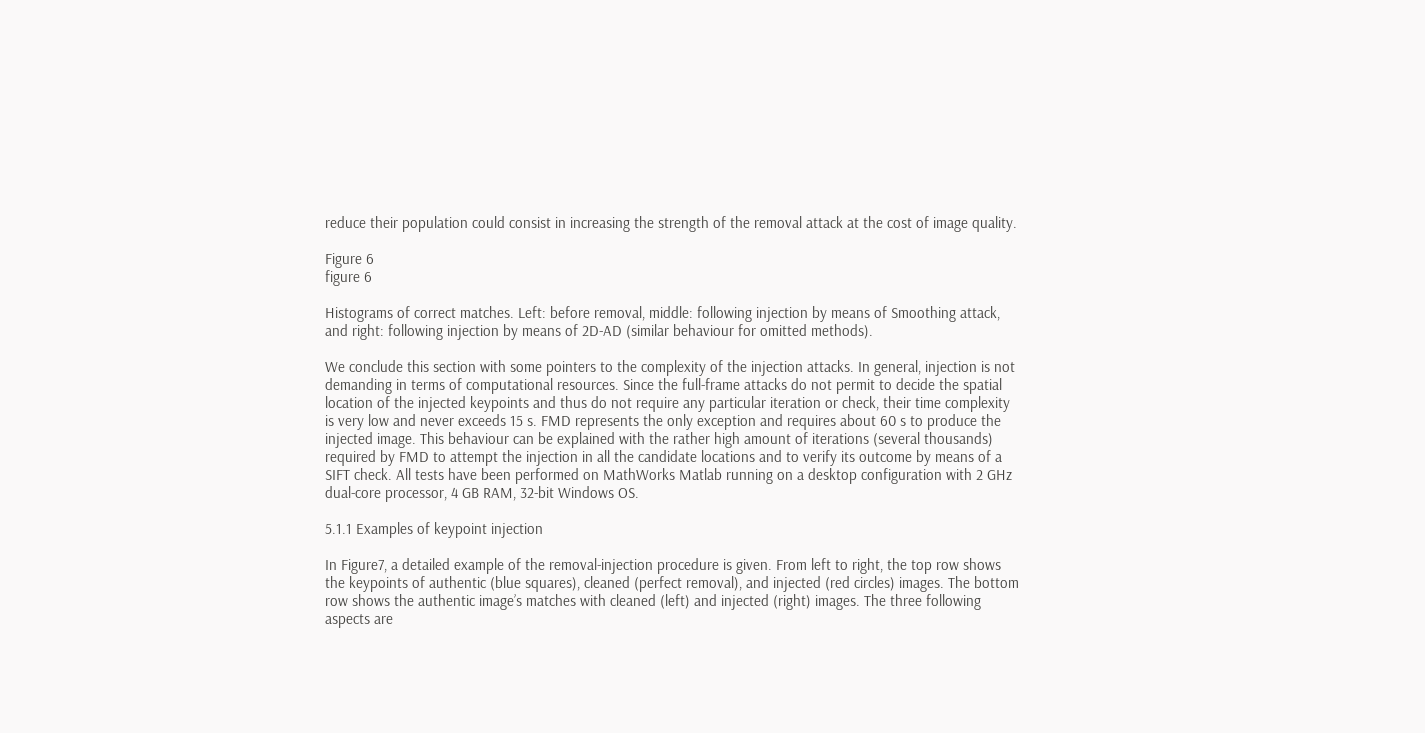reduce their population could consist in increasing the strength of the removal attack at the cost of image quality.

Figure 6
figure 6

Histograms of correct matches. Left: before removal, middle: following injection by means of Smoothing attack, and right: following injection by means of 2D-AD (similar behaviour for omitted methods).

We conclude this section with some pointers to the complexity of the injection attacks. In general, injection is not demanding in terms of computational resources. Since the full-frame attacks do not permit to decide the spatial location of the injected keypoints and thus do not require any particular iteration or check, their time complexity is very low and never exceeds 15 s. FMD represents the only exception and requires about 60 s to produce the injected image. This behaviour can be explained with the rather high amount of iterations (several thousands) required by FMD to attempt the injection in all the candidate locations and to verify its outcome by means of a SIFT check. All tests have been performed on MathWorks Matlab running on a desktop configuration with 2 GHz dual-core processor, 4 GB RAM, 32-bit Windows OS.

5.1.1 Examples of keypoint injection

In Figure7, a detailed example of the removal-injection procedure is given. From left to right, the top row shows the keypoints of authentic (blue squares), cleaned (perfect removal), and injected (red circles) images. The bottom row shows the authentic image’s matches with cleaned (left) and injected (right) images. The three following aspects are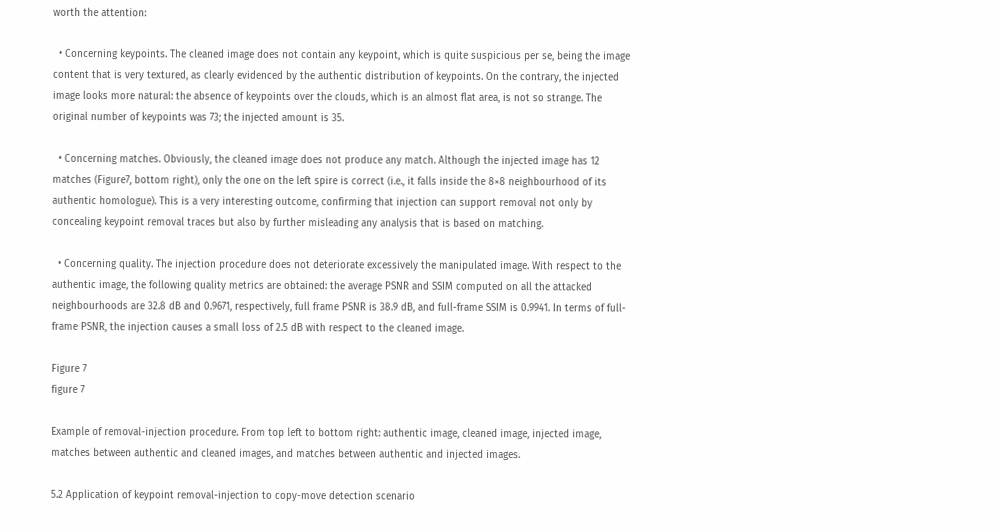worth the attention:

  • Concerning keypoints. The cleaned image does not contain any keypoint, which is quite suspicious per se, being the image content that is very textured, as clearly evidenced by the authentic distribution of keypoints. On the contrary, the injected image looks more natural: the absence of keypoints over the clouds, which is an almost flat area, is not so strange. The original number of keypoints was 73; the injected amount is 35.

  • Concerning matches. Obviously, the cleaned image does not produce any match. Although the injected image has 12 matches (Figure7, bottom right), only the one on the left spire is correct (i.e., it falls inside the 8×8 neighbourhood of its authentic homologue). This is a very interesting outcome, confirming that injection can support removal not only by concealing keypoint removal traces but also by further misleading any analysis that is based on matching.

  • Concerning quality. The injection procedure does not deteriorate excessively the manipulated image. With respect to the authentic image, the following quality metrics are obtained: the average PSNR and SSIM computed on all the attacked neighbourhoods are 32.8 dB and 0.9671, respectively, full frame PSNR is 38.9 dB, and full-frame SSIM is 0.9941. In terms of full-frame PSNR, the injection causes a small loss of 2.5 dB with respect to the cleaned image.

Figure 7
figure 7

Example of removal-injection procedure. From top left to bottom right: authentic image, cleaned image, injected image, matches between authentic and cleaned images, and matches between authentic and injected images.

5.2 Application of keypoint removal-injection to copy-move detection scenario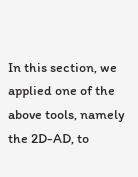In this section, we applied one of the above tools, namely the 2D-AD, to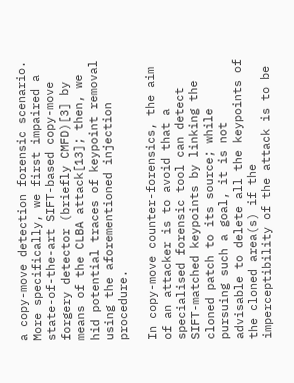a copy-move detection forensic scenario. More specifically, we first impaired a state-of-the-art SIFT-based copy-move forgery detector (briefly CMFD)[3] by means of the CLBA attack[13]; then, we hid potential traces of keypoint removal using the aforementioned injection procedure.

In copy-move counter-forensics, the aim of an attacker is to avoid that a specialised forensic tool can detect SIFT-matched keypoints by linking the cloned patch to its source; while pursuing such a goal, it is not advisable to delete all the keypoints of the cloned area(s) if the imperceptibility of the attack is to be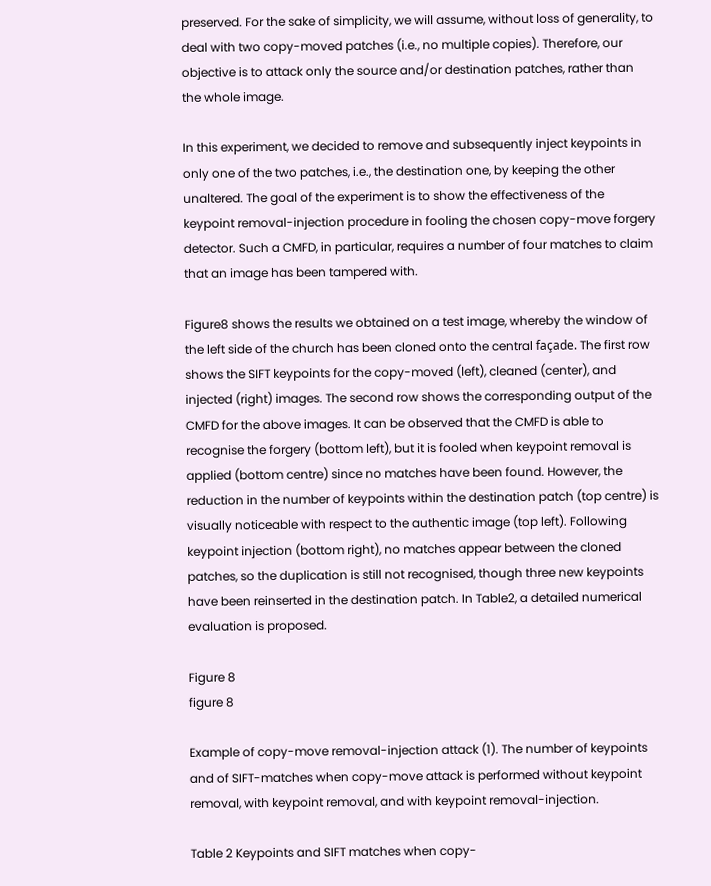preserved. For the sake of simplicity, we will assume, without loss of generality, to deal with two copy-moved patches (i.e., no multiple copies). Therefore, our objective is to attack only the source and/or destination patches, rather than the whole image.

In this experiment, we decided to remove and subsequently inject keypoints in only one of the two patches, i.e., the destination one, by keeping the other unaltered. The goal of the experiment is to show the effectiveness of the keypoint removal-injection procedure in fooling the chosen copy-move forgery detector. Such a CMFD, in particular, requires a number of four matches to claim that an image has been tampered with.

Figure8 shows the results we obtained on a test image, whereby the window of the left side of the church has been cloned onto the central façade. The first row shows the SIFT keypoints for the copy-moved (left), cleaned (center), and injected (right) images. The second row shows the corresponding output of the CMFD for the above images. It can be observed that the CMFD is able to recognise the forgery (bottom left), but it is fooled when keypoint removal is applied (bottom centre) since no matches have been found. However, the reduction in the number of keypoints within the destination patch (top centre) is visually noticeable with respect to the authentic image (top left). Following keypoint injection (bottom right), no matches appear between the cloned patches, so the duplication is still not recognised, though three new keypoints have been reinserted in the destination patch. In Table2, a detailed numerical evaluation is proposed.

Figure 8
figure 8

Example of copy-move removal-injection attack (1). The number of keypoints and of SIFT-matches when copy-move attack is performed without keypoint removal, with keypoint removal, and with keypoint removal-injection.

Table 2 Keypoints and SIFT matches when copy-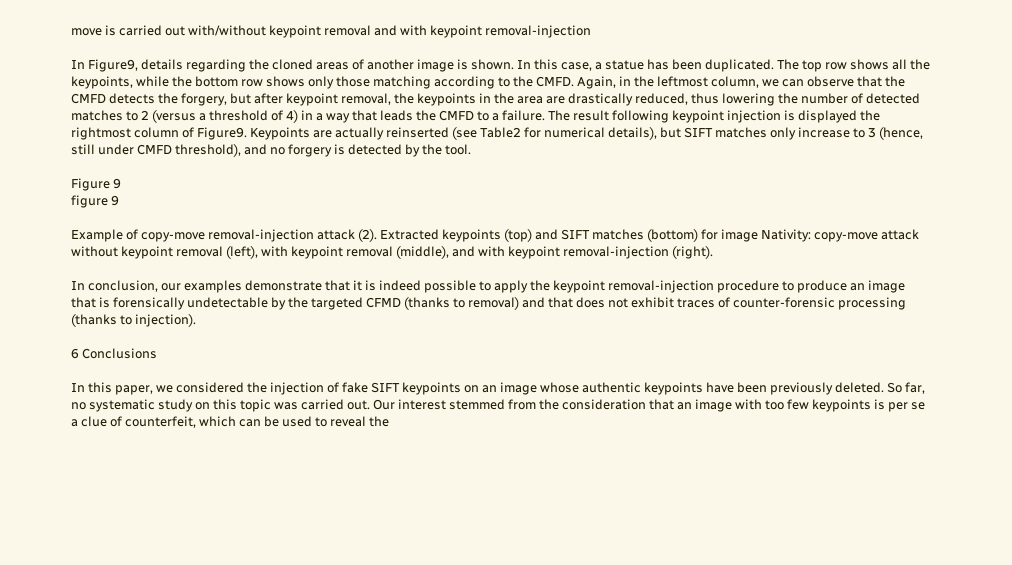move is carried out with/without keypoint removal and with keypoint removal-injection

In Figure9, details regarding the cloned areas of another image is shown. In this case, a statue has been duplicated. The top row shows all the keypoints, while the bottom row shows only those matching according to the CMFD. Again, in the leftmost column, we can observe that the CMFD detects the forgery, but after keypoint removal, the keypoints in the area are drastically reduced, thus lowering the number of detected matches to 2 (versus a threshold of 4) in a way that leads the CMFD to a failure. The result following keypoint injection is displayed the rightmost column of Figure9. Keypoints are actually reinserted (see Table2 for numerical details), but SIFT matches only increase to 3 (hence, still under CMFD threshold), and no forgery is detected by the tool.

Figure 9
figure 9

Example of copy-move removal-injection attack (2). Extracted keypoints (top) and SIFT matches (bottom) for image Nativity: copy-move attack without keypoint removal (left), with keypoint removal (middle), and with keypoint removal-injection (right).

In conclusion, our examples demonstrate that it is indeed possible to apply the keypoint removal-injection procedure to produce an image that is forensically undetectable by the targeted CFMD (thanks to removal) and that does not exhibit traces of counter-forensic processing (thanks to injection).

6 Conclusions

In this paper, we considered the injection of fake SIFT keypoints on an image whose authentic keypoints have been previously deleted. So far, no systematic study on this topic was carried out. Our interest stemmed from the consideration that an image with too few keypoints is per se a clue of counterfeit, which can be used to reveal the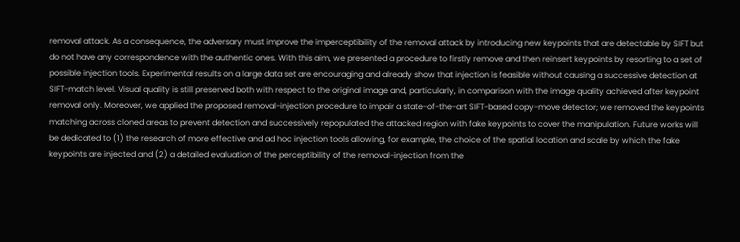removal attack. As a consequence, the adversary must improve the imperceptibility of the removal attack by introducing new keypoints that are detectable by SIFT but do not have any correspondence with the authentic ones. With this aim, we presented a procedure to firstly remove and then reinsert keypoints by resorting to a set of possible injection tools. Experimental results on a large data set are encouraging and already show that injection is feasible without causing a successive detection at SIFT-match level. Visual quality is still preserved both with respect to the original image and, particularly, in comparison with the image quality achieved after keypoint removal only. Moreover, we applied the proposed removal-injection procedure to impair a state-of-the-art SIFT-based copy-move detector; we removed the keypoints matching across cloned areas to prevent detection and successively repopulated the attacked region with fake keypoints to cover the manipulation. Future works will be dedicated to (1) the research of more effective and ad hoc injection tools allowing, for example, the choice of the spatial location and scale by which the fake keypoints are injected and (2) a detailed evaluation of the perceptibility of the removal-injection from the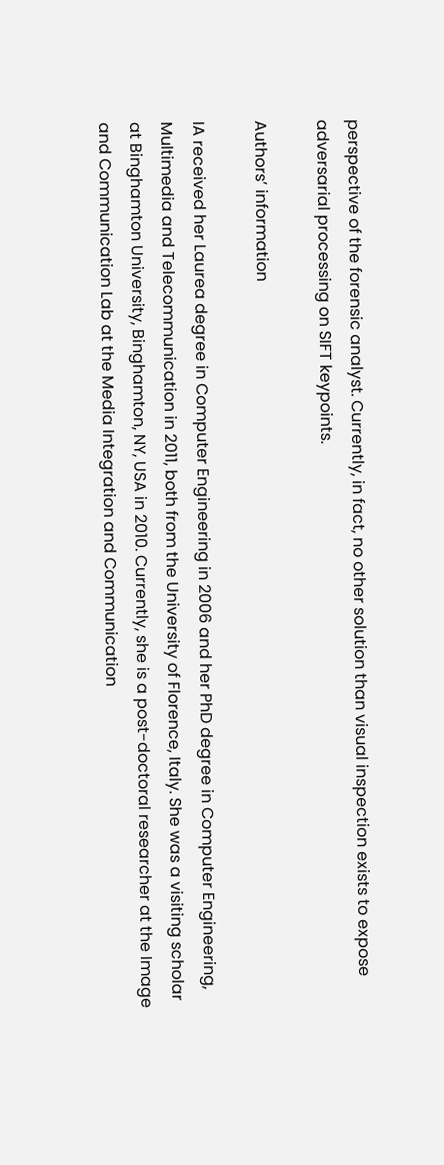perspective of the forensic analyst. Currently, in fact, no other solution than visual inspection exists to expose adversarial processing on SIFT keypoints.

Authors’ information

IA received her Laurea degree in Computer Engineering in 2006 and her PhD degree in Computer Engineering, Multimedia and Telecommunication in 2011, both from the University of Florence, Italy. She was a visiting scholar at Binghamton University, Binghamton, NY, USA in 2010. Currently, she is a post-doctoral researcher at the Image and Communication Lab at the Media Integration and Communication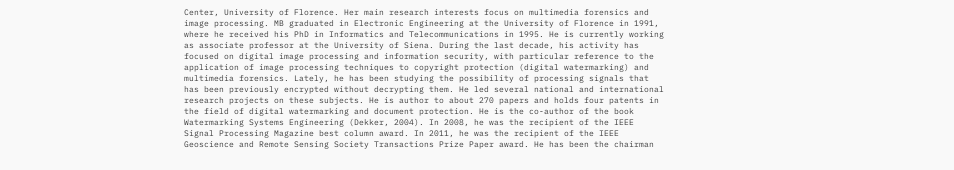Center, University of Florence. Her main research interests focus on multimedia forensics and image processing. MB graduated in Electronic Engineering at the University of Florence in 1991, where he received his PhD in Informatics and Telecommunications in 1995. He is currently working as associate professor at the University of Siena. During the last decade, his activity has focused on digital image processing and information security, with particular reference to the application of image processing techniques to copyright protection (digital watermarking) and multimedia forensics. Lately, he has been studying the possibility of processing signals that has been previously encrypted without decrypting them. He led several national and international research projects on these subjects. He is author to about 270 papers and holds four patents in the field of digital watermarking and document protection. He is the co-author of the book Watermarking Systems Engineering (Dekker, 2004). In 2008, he was the recipient of the IEEE Signal Processing Magazine best column award. In 2011, he was the recipient of the IEEE Geoscience and Remote Sensing Society Transactions Prize Paper award. He has been the chairman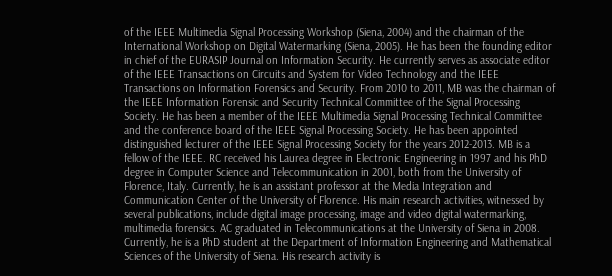of the IEEE Multimedia Signal Processing Workshop (Siena, 2004) and the chairman of the International Workshop on Digital Watermarking (Siena, 2005). He has been the founding editor in chief of the EURASIP Journal on Information Security. He currently serves as associate editor of the IEEE Transactions on Circuits and System for Video Technology and the IEEE Transactions on Information Forensics and Security. From 2010 to 2011, MB was the chairman of the IEEE Information Forensic and Security Technical Committee of the Signal Processing Society. He has been a member of the IEEE Multimedia Signal Processing Technical Committee and the conference board of the IEEE Signal Processing Society. He has been appointed distinguished lecturer of the IEEE Signal Processing Society for the years 2012-2013. MB is a fellow of the IEEE. RC received his Laurea degree in Electronic Engineering in 1997 and his PhD degree in Computer Science and Telecommunication in 2001, both from the University of Florence, Italy. Currently, he is an assistant professor at the Media Integration and Communication Center of the University of Florence. His main research activities, witnessed by several publications, include digital image processing, image and video digital watermarking, multimedia forensics. AC graduated in Telecommunications at the University of Siena in 2008. Currently, he is a PhD student at the Department of Information Engineering and Mathematical Sciences of the University of Siena. His research activity is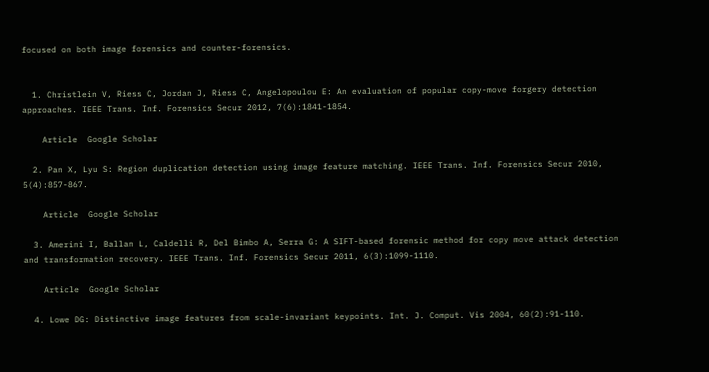focused on both image forensics and counter-forensics.


  1. Christlein V, Riess C, Jordan J, Riess C, Angelopoulou E: An evaluation of popular copy-move forgery detection approaches. IEEE Trans. Inf. Forensics Secur 2012, 7(6):1841-1854.

    Article  Google Scholar

  2. Pan X, Lyu S: Region duplication detection using image feature matching. IEEE Trans. Inf. Forensics Secur 2010, 5(4):857-867.

    Article  Google Scholar

  3. Amerini I, Ballan L, Caldelli R, Del Bimbo A, Serra G: A SIFT-based forensic method for copy move attack detection and transformation recovery. IEEE Trans. Inf. Forensics Secur 2011, 6(3):1099-1110.

    Article  Google Scholar

  4. Lowe DG: Distinctive image features from scale-invariant keypoints. Int. J. Comput. Vis 2004, 60(2):91-110.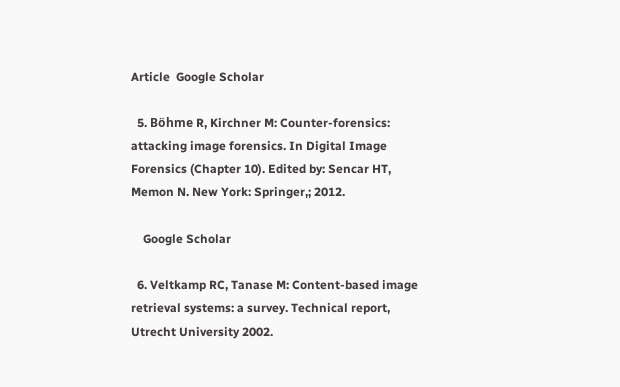Article  Google Scholar

  5. Böhme R, Kirchner M: Counter-forensics: attacking image forensics. In Digital Image Forensics (Chapter 10). Edited by: Sencar HT, Memon N. New York: Springer,; 2012.

    Google Scholar

  6. Veltkamp RC, Tanase M: Content-based image retrieval systems: a survey. Technical report, Utrecht University 2002.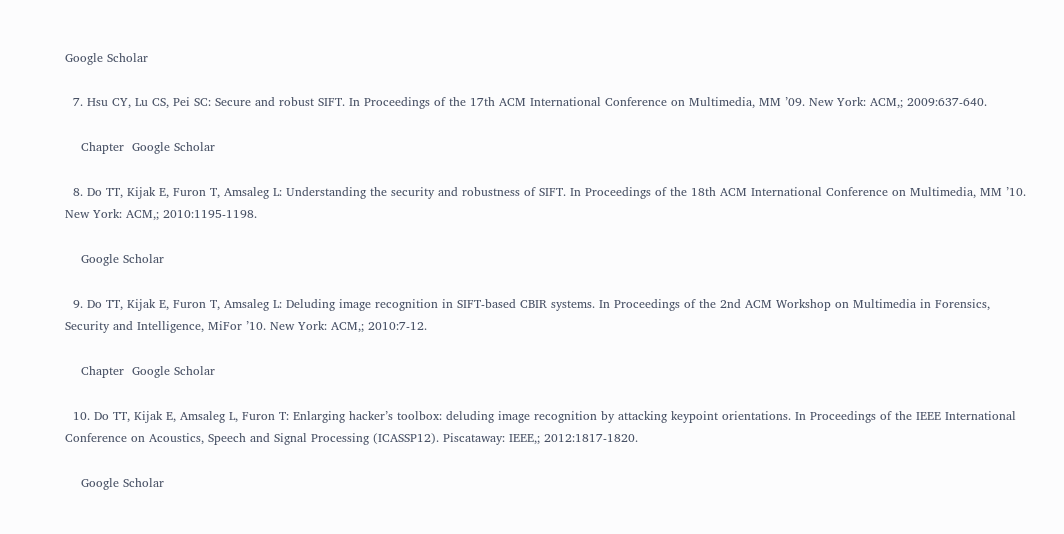Google Scholar

  7. Hsu CY, Lu CS, Pei SC: Secure and robust SIFT. In Proceedings of the 17th ACM International Conference on Multimedia, MM ’09. New York: ACM,; 2009:637-640.

    Chapter  Google Scholar

  8. Do TT, Kijak E, Furon T, Amsaleg L: Understanding the security and robustness of SIFT. In Proceedings of the 18th ACM International Conference on Multimedia, MM ’10. New York: ACM,; 2010:1195-1198.

    Google Scholar

  9. Do TT, Kijak E, Furon T, Amsaleg L: Deluding image recognition in SIFT-based CBIR systems. In Proceedings of the 2nd ACM Workshop on Multimedia in Forensics, Security and Intelligence, MiFor ’10. New York: ACM,; 2010:7-12.

    Chapter  Google Scholar

  10. Do TT, Kijak E, Amsaleg L, Furon T: Enlarging hacker’s toolbox: deluding image recognition by attacking keypoint orientations. In Proceedings of the IEEE International Conference on Acoustics, Speech and Signal Processing (ICASSP12). Piscataway: IEEE,; 2012:1817-1820.

    Google Scholar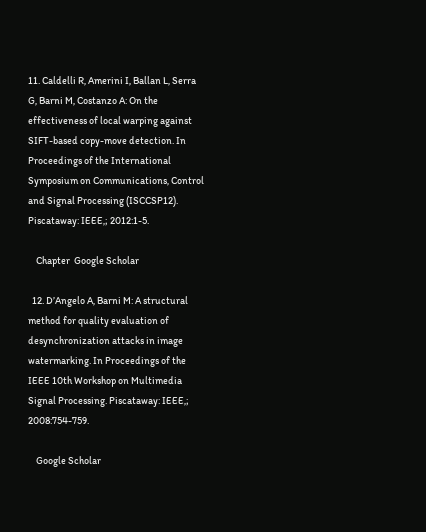11. Caldelli R, Amerini I, Ballan L, Serra G, Barni M, Costanzo A: On the effectiveness of local warping against SIFT-based copy-move detection. In Proceedings of the International Symposium on Communications, Control and Signal Processing (ISCCSP12). Piscataway: IEEE,; 2012:1-5.

    Chapter  Google Scholar

  12. D’Angelo A, Barni M: A structural method for quality evaluation of desynchronization attacks in image watermarking. In Proceedings of the IEEE 10th Workshop on Multimedia Signal Processing. Piscataway: IEEE,; 2008:754-759.

    Google Scholar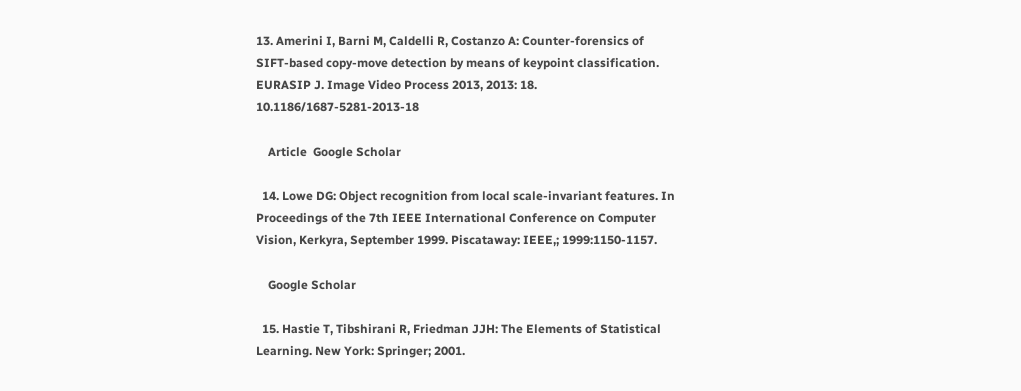13. Amerini I, Barni M, Caldelli R, Costanzo A: Counter-forensics of SIFT-based copy-move detection by means of keypoint classification. EURASIP J. Image Video Process 2013, 2013: 18. 10.1186/1687-5281-2013-18

    Article  Google Scholar

  14. Lowe DG: Object recognition from local scale-invariant features. In Proceedings of the 7th IEEE International Conference on Computer Vision, Kerkyra, September 1999. Piscataway: IEEE,; 1999:1150-1157.

    Google Scholar

  15. Hastie T, Tibshirani R, Friedman JJH: The Elements of Statistical Learning. New York: Springer; 2001.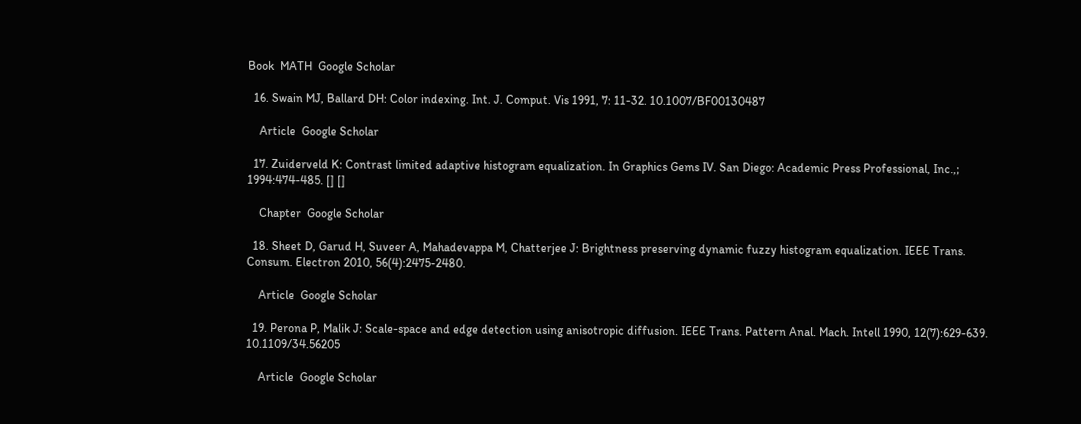Book  MATH  Google Scholar

  16. Swain MJ, Ballard DH: Color indexing. Int. J. Comput. Vis 1991, 7: 11-32. 10.1007/BF00130487

    Article  Google Scholar

  17. Zuiderveld K: Contrast limited adaptive histogram equalization. In Graphics Gems IV. San Diego: Academic Press Professional, Inc.,; 1994:474-485. [] []

    Chapter  Google Scholar

  18. Sheet D, Garud H, Suveer A, Mahadevappa M, Chatterjee J: Brightness preserving dynamic fuzzy histogram equalization. IEEE Trans. Consum. Electron 2010, 56(4):2475-2480.

    Article  Google Scholar

  19. Perona P, Malik J: Scale-space and edge detection using anisotropic diffusion. IEEE Trans. Pattern Anal. Mach. Intell 1990, 12(7):629-639. 10.1109/34.56205

    Article  Google Scholar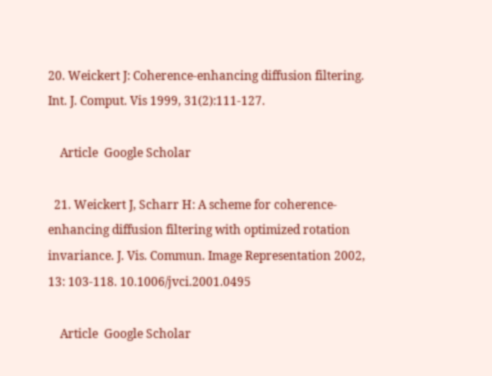20. Weickert J: Coherence-enhancing diffusion filtering. Int. J. Comput. Vis 1999, 31(2):111-127.

    Article  Google Scholar

  21. Weickert J, Scharr H: A scheme for coherence-enhancing diffusion filtering with optimized rotation invariance. J. Vis. Commun. Image Representation 2002, 13: 103-118. 10.1006/jvci.2001.0495

    Article  Google Scholar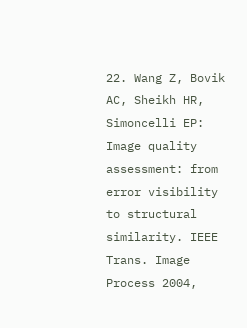22. Wang Z, Bovik AC, Sheikh HR, Simoncelli EP: Image quality assessment: from error visibility to structural similarity. IEEE Trans. Image Process 2004,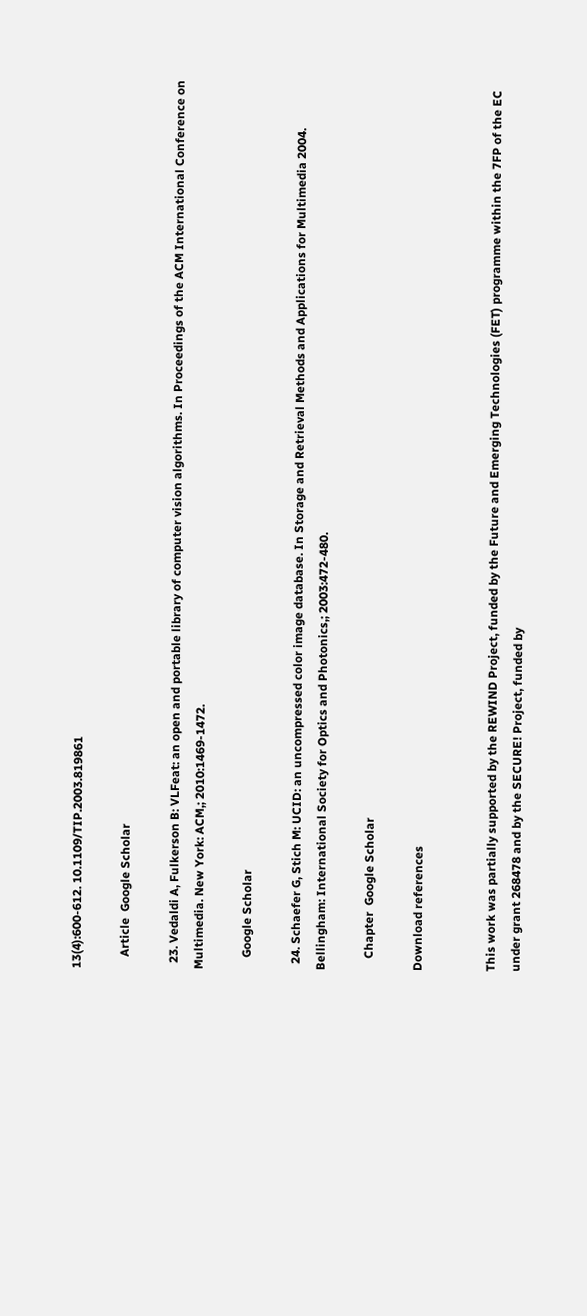13(4):600-612. 10.1109/TIP.2003.819861

    Article  Google Scholar

  23. Vedaldi A, Fulkerson B: VLFeat: an open and portable library of computer vision algorithms. In Proceedings of the ACM International Conference on Multimedia. New York: ACM,; 2010:1469-1472.

    Google Scholar

  24. Schaefer G, Stich M: UCID: an uncompressed color image database. In Storage and Retrieval Methods and Applications for Multimedia 2004. Bellingham: International Society for Optics and Photonics,; 2003:472-480.

    Chapter  Google Scholar

Download references


This work was partially supported by the REWIND Project, funded by the Future and Emerging Technologies (FET) programme within the 7FP of the EC under grant 268478 and by the SECURE! Project, funded by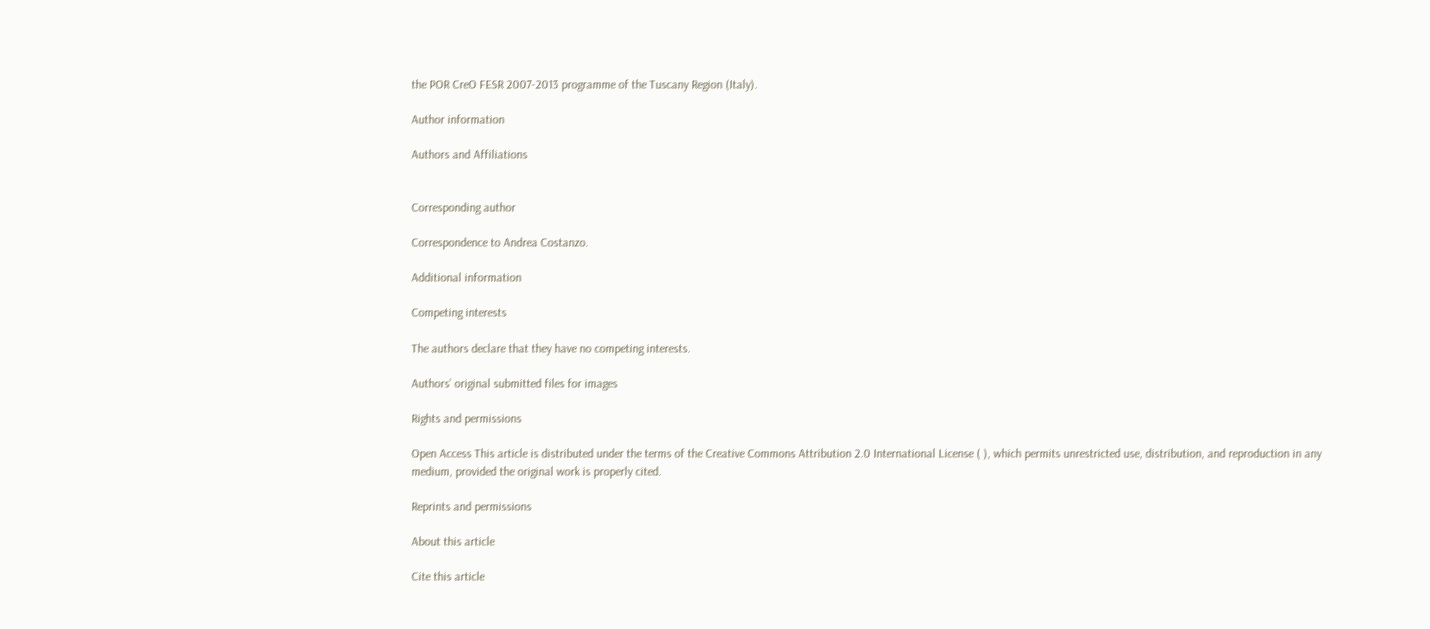the POR CreO FESR 2007-2013 programme of the Tuscany Region (Italy).

Author information

Authors and Affiliations


Corresponding author

Correspondence to Andrea Costanzo.

Additional information

Competing interests

The authors declare that they have no competing interests.

Authors’ original submitted files for images

Rights and permissions

Open Access This article is distributed under the terms of the Creative Commons Attribution 2.0 International License ( ), which permits unrestricted use, distribution, and reproduction in any medium, provided the original work is properly cited.

Reprints and permissions

About this article

Cite this article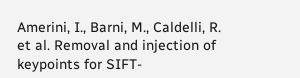Amerini, I., Barni, M., Caldelli, R. et al. Removal and injection of keypoints for SIFT-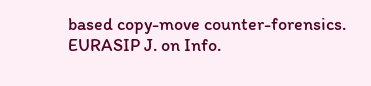based copy-move counter-forensics. EURASIP J. on Info.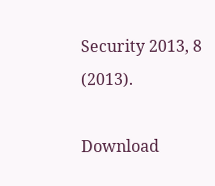Security 2013, 8 (2013).

Download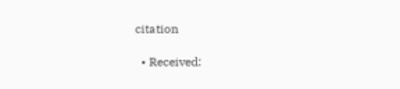citation

  • Received: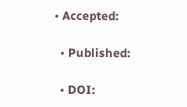• Accepted:

  • Published:

  • DOI: